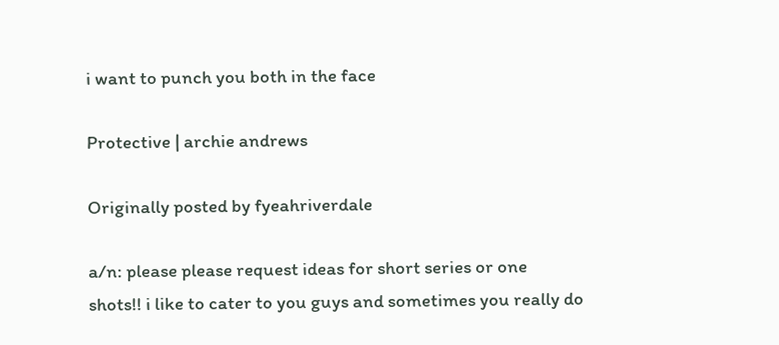i want to punch you both in the face

Protective | archie andrews

Originally posted by fyeahriverdale

a/n: please please request ideas for short series or one shots!! i like to cater to you guys and sometimes you really do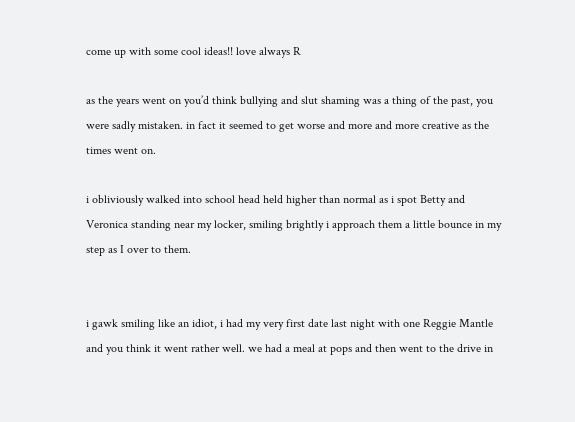come up with some cool ideas!! love always R

as the years went on you’d think bullying and slut shaming was a thing of the past, you were sadly mistaken. in fact it seemed to get worse and more and more creative as the times went on.

i obliviously walked into school head held higher than normal as i spot Betty and Veronica standing near my locker, smiling brightly i approach them a little bounce in my step as I over to them.


i gawk smiling like an idiot, i had my very first date last night with one Reggie Mantle and you think it went rather well. we had a meal at pops and then went to the drive in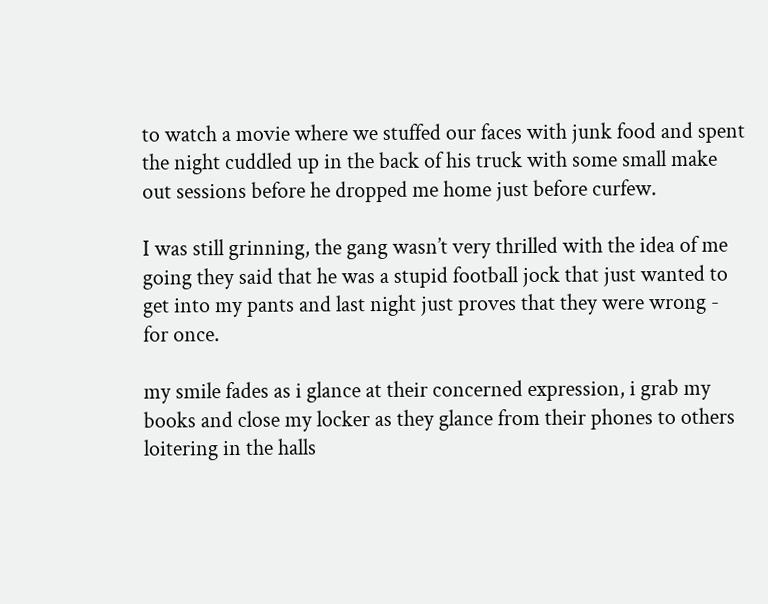to watch a movie where we stuffed our faces with junk food and spent the night cuddled up in the back of his truck with some small make out sessions before he dropped me home just before curfew.

I was still grinning, the gang wasn’t very thrilled with the idea of me going they said that he was a stupid football jock that just wanted to get into my pants and last night just proves that they were wrong - for once.

my smile fades as i glance at their concerned expression, i grab my books and close my locker as they glance from their phones to others loitering in the halls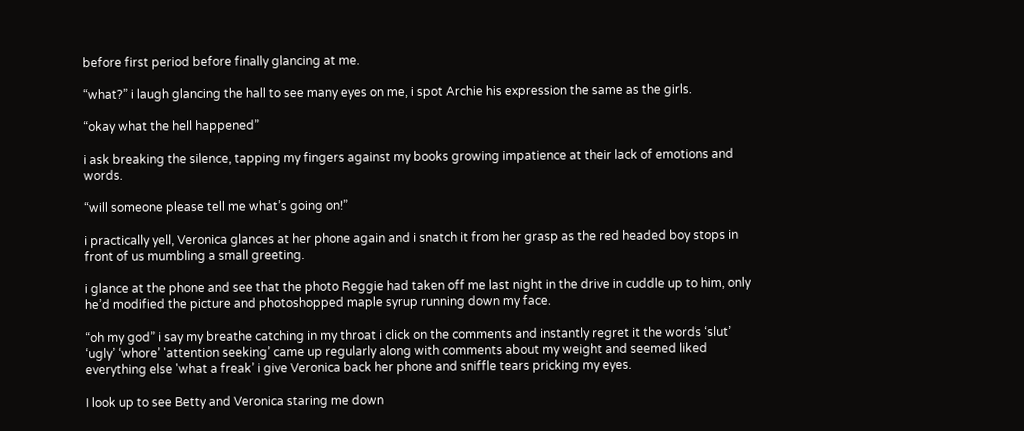before first period before finally glancing at me.

“what?” i laugh glancing the hall to see many eyes on me, i spot Archie his expression the same as the girls.

“okay what the hell happened”

i ask breaking the silence, tapping my fingers against my books growing impatience at their lack of emotions and words.

“will someone please tell me what’s going on!”

i practically yell, Veronica glances at her phone again and i snatch it from her grasp as the red headed boy stops in front of us mumbling a small greeting.

i glance at the phone and see that the photo Reggie had taken off me last night in the drive in cuddle up to him, only he’d modified the picture and photoshopped maple syrup running down my face.

“oh my god” i say my breathe catching in my throat i click on the comments and instantly regret it the words ‘slut’ ‘ugly’ ‘whore’ 'attention seeking’ came up regularly along with comments about my weight and seemed liked everything else 'what a freak’ i give Veronica back her phone and sniffle tears pricking my eyes.

I look up to see Betty and Veronica staring me down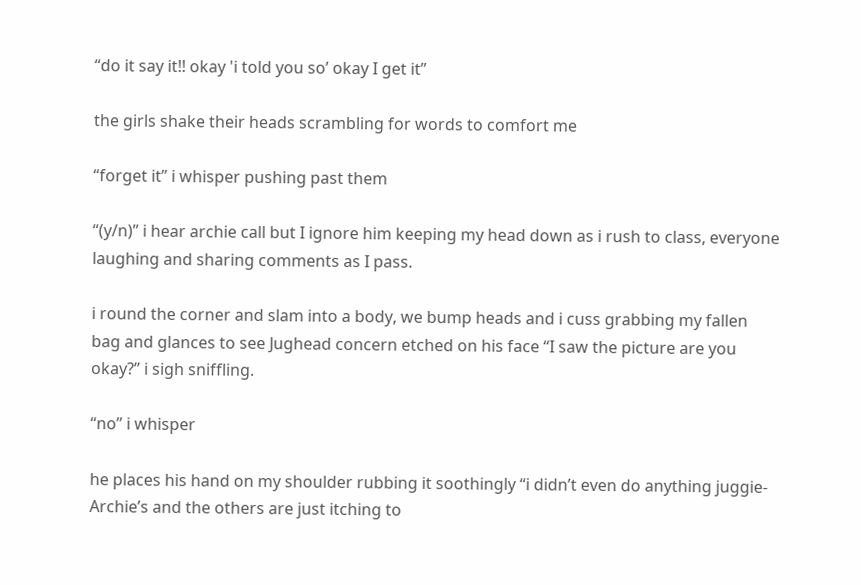“do it say it!! okay 'i told you so’ okay I get it”

the girls shake their heads scrambling for words to comfort me

“forget it” i whisper pushing past them

“(y/n)” i hear archie call but I ignore him keeping my head down as i rush to class, everyone laughing and sharing comments as I pass.

i round the corner and slam into a body, we bump heads and i cuss grabbing my fallen bag and glances to see Jughead concern etched on his face “I saw the picture are you okay?” i sigh sniffling.

“no” i whisper

he places his hand on my shoulder rubbing it soothingly “i didn’t even do anything juggie- Archie’s and the others are just itching to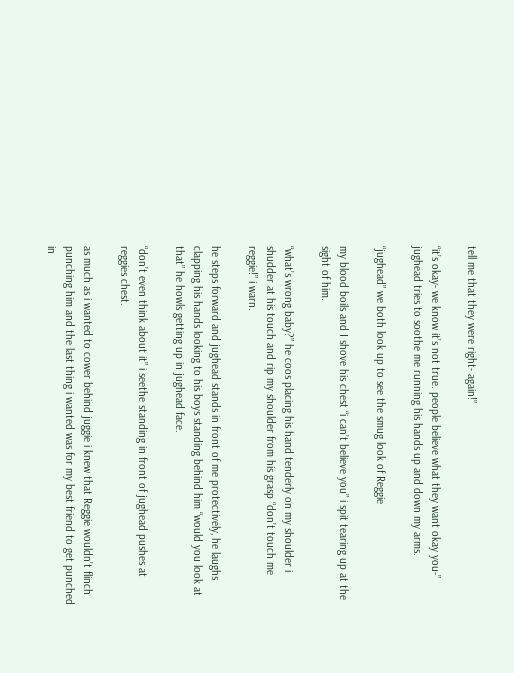tell me that they were right- again!”

“it’s okay- we know it’s not true. people believe what they want okay you-” jughead tries to soothe me running his hands up and down my arms.

“jughead” we both look up to see the smug look of Reggie

my blood boils and I shove his chest “i can’t believe you” i spit tearing up at the sight of him.

“what’s wrong baby?” he coos placing his hand tenderly on my shoulder i shudder at his touch and rip my shoulder from his grasp “don’t touch me reggie!” i warn.

he steps forward and jughead stands in front of me protectively, he laughs clapping his hands looking to his boys standing behind him “would you look at that” he howls getting up in jughead face.

“don’t even think about it” i seethe standing in front of jughead pushes at reggies chest.

as much as i wanted to cower behind juggie i knew that Reggie wouldn’t flinch punching him and the last thing i wanted was for my best friend to get punched in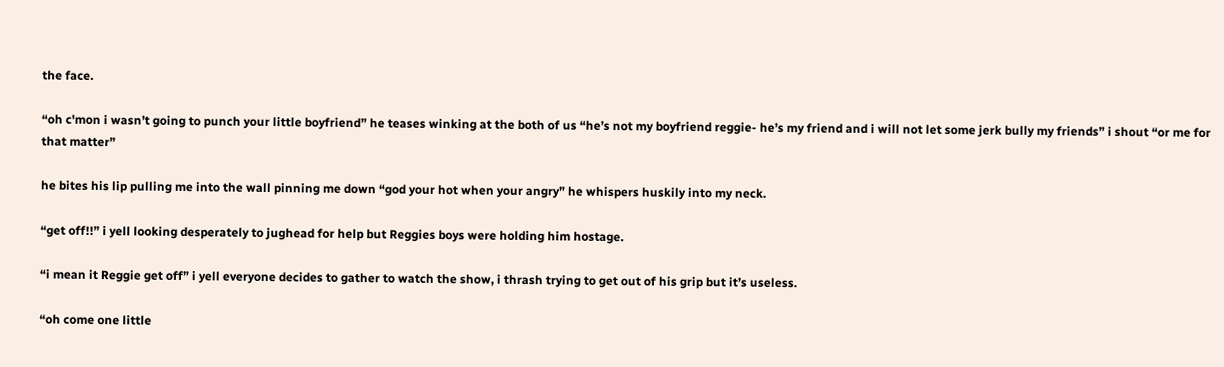the face.

“oh c'mon i wasn’t going to punch your little boyfriend” he teases winking at the both of us “he’s not my boyfriend reggie- he’s my friend and i will not let some jerk bully my friends” i shout “or me for that matter”

he bites his lip pulling me into the wall pinning me down “god your hot when your angry” he whispers huskily into my neck.

“get off!!” i yell looking desperately to jughead for help but Reggies boys were holding him hostage.

“i mean it Reggie get off” i yell everyone decides to gather to watch the show, i thrash trying to get out of his grip but it’s useless.

“oh come one little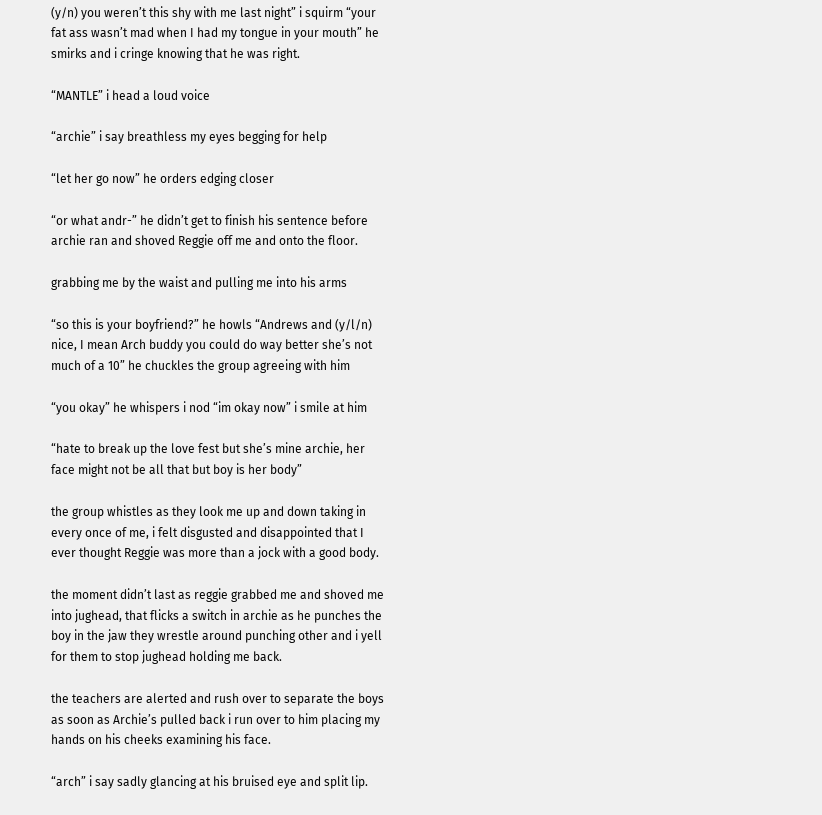(y/n) you weren’t this shy with me last night” i squirm “your fat ass wasn’t mad when I had my tongue in your mouth” he smirks and i cringe knowing that he was right.

“MANTLE” i head a loud voice

“archie” i say breathless my eyes begging for help

“let her go now” he orders edging closer

“or what andr-” he didn’t get to finish his sentence before archie ran and shoved Reggie off me and onto the floor.

grabbing me by the waist and pulling me into his arms

“so this is your boyfriend?” he howls “Andrews and (y/l/n) nice, I mean Arch buddy you could do way better she’s not much of a 10” he chuckles the group agreeing with him

“you okay” he whispers i nod “im okay now” i smile at him

“hate to break up the love fest but she’s mine archie, her face might not be all that but boy is her body”

the group whistles as they look me up and down taking in every once of me, i felt disgusted and disappointed that I ever thought Reggie was more than a jock with a good body.

the moment didn’t last as reggie grabbed me and shoved me into jughead, that flicks a switch in archie as he punches the boy in the jaw they wrestle around punching other and i yell for them to stop jughead holding me back.

the teachers are alerted and rush over to separate the boys as soon as Archie’s pulled back i run over to him placing my hands on his cheeks examining his face.

“arch” i say sadly glancing at his bruised eye and split lip.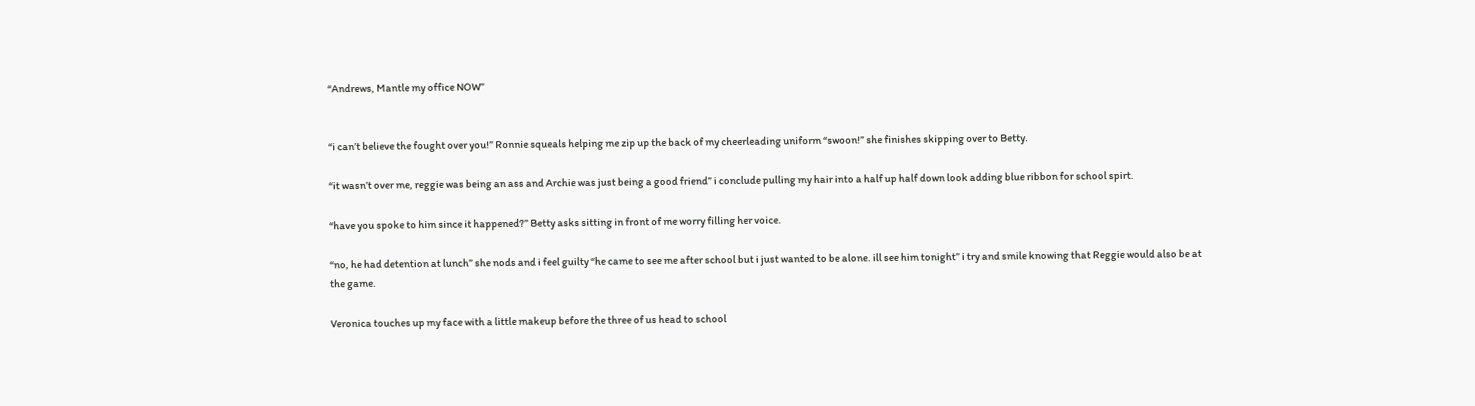“Andrews, Mantle my office NOW”


“i can’t believe the fought over you!” Ronnie squeals helping me zip up the back of my cheerleading uniform “swoon!” she finishes skipping over to Betty.

“it wasn’t over me, reggie was being an ass and Archie was just being a good friend” i conclude pulling my hair into a half up half down look adding blue ribbon for school spirt.

“have you spoke to him since it happened?” Betty asks sitting in front of me worry filling her voice.

“no, he had detention at lunch” she nods and i feel guilty “he came to see me after school but i just wanted to be alone. ill see him tonight” i try and smile knowing that Reggie would also be at the game.

Veronica touches up my face with a little makeup before the three of us head to school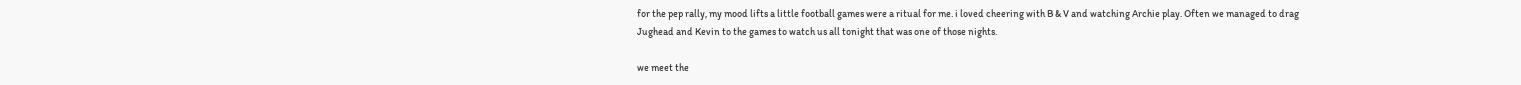for the pep rally, my mood lifts a little football games were a ritual for me. i loved cheering with B & V and watching Archie play. Often we managed to drag Jughead and Kevin to the games to watch us all tonight that was one of those nights.

we meet the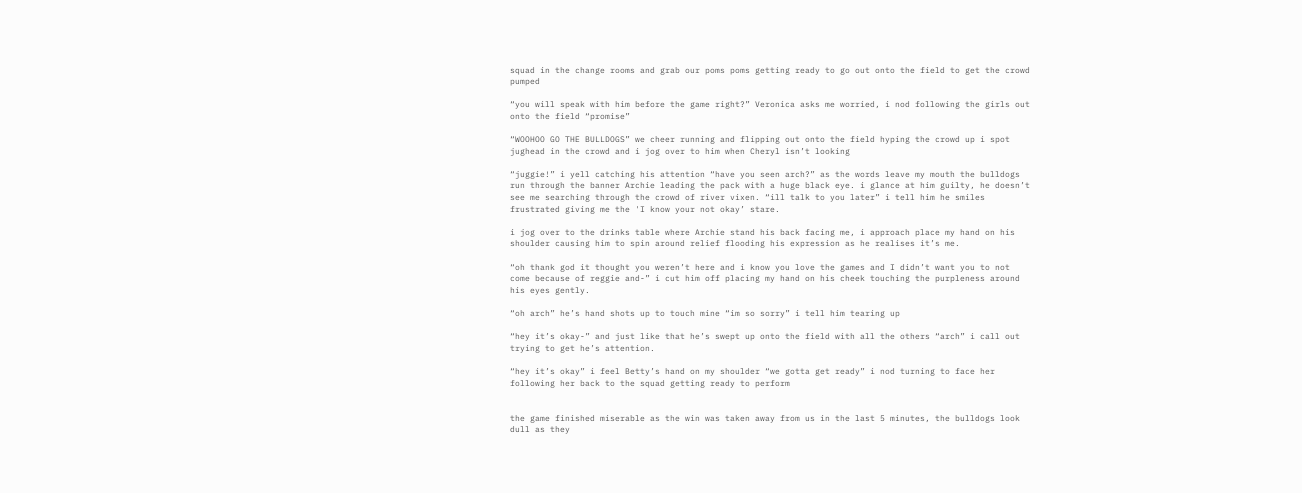squad in the change rooms and grab our poms poms getting ready to go out onto the field to get the crowd pumped

“you will speak with him before the game right?” Veronica asks me worried, i nod following the girls out onto the field “promise”

“WOOHOO GO THE BULLDOGS” we cheer running and flipping out onto the field hyping the crowd up i spot jughead in the crowd and i jog over to him when Cheryl isn’t looking

“juggie!” i yell catching his attention “have you seen arch?” as the words leave my mouth the bulldogs run through the banner Archie leading the pack with a huge black eye. i glance at him guilty, he doesn’t see me searching through the crowd of river vixen. “ill talk to you later” i tell him he smiles frustrated giving me the 'I know your not okay’ stare.

i jog over to the drinks table where Archie stand his back facing me, i approach place my hand on his shoulder causing him to spin around relief flooding his expression as he realises it’s me.

“oh thank god it thought you weren’t here and i know you love the games and I didn’t want you to not come because of reggie and-” i cut him off placing my hand on his cheek touching the purpleness around his eyes gently.

“oh arch” he’s hand shots up to touch mine “im so sorry” i tell him tearing up

“hey it’s okay-” and just like that he’s swept up onto the field with all the others “arch” i call out trying to get he’s attention.

“hey it’s okay” i feel Betty’s hand on my shoulder “we gotta get ready” i nod turning to face her following her back to the squad getting ready to perform


the game finished miserable as the win was taken away from us in the last 5 minutes, the bulldogs look dull as they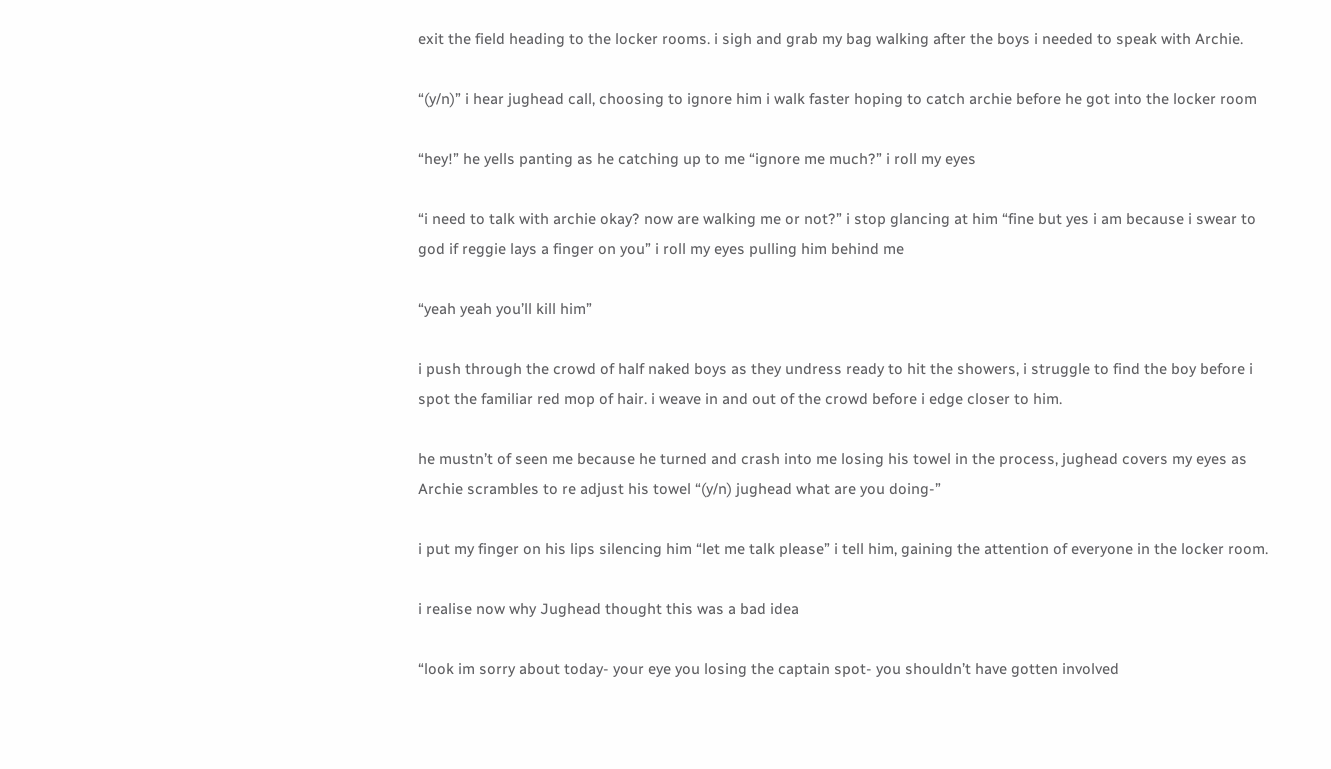exit the field heading to the locker rooms. i sigh and grab my bag walking after the boys i needed to speak with Archie.

“(y/n)” i hear jughead call, choosing to ignore him i walk faster hoping to catch archie before he got into the locker room

“hey!” he yells panting as he catching up to me “ignore me much?” i roll my eyes

“i need to talk with archie okay? now are walking me or not?” i stop glancing at him “fine but yes i am because i swear to god if reggie lays a finger on you” i roll my eyes pulling him behind me

“yeah yeah you’ll kill him”

i push through the crowd of half naked boys as they undress ready to hit the showers, i struggle to find the boy before i spot the familiar red mop of hair. i weave in and out of the crowd before i edge closer to him.

he mustn’t of seen me because he turned and crash into me losing his towel in the process, jughead covers my eyes as Archie scrambles to re adjust his towel “(y/n) jughead what are you doing-”

i put my finger on his lips silencing him “let me talk please” i tell him, gaining the attention of everyone in the locker room.

i realise now why Jughead thought this was a bad idea

“look im sorry about today- your eye you losing the captain spot- you shouldn’t have gotten involved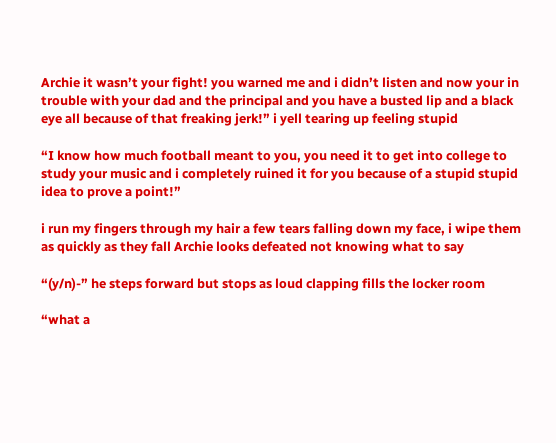Archie it wasn’t your fight! you warned me and i didn’t listen and now your in trouble with your dad and the principal and you have a busted lip and a black eye all because of that freaking jerk!” i yell tearing up feeling stupid

“I know how much football meant to you, you need it to get into college to study your music and i completely ruined it for you because of a stupid stupid idea to prove a point!”

i run my fingers through my hair a few tears falling down my face, i wipe them as quickly as they fall Archie looks defeated not knowing what to say

“(y/n)-” he steps forward but stops as loud clapping fills the locker room

“what a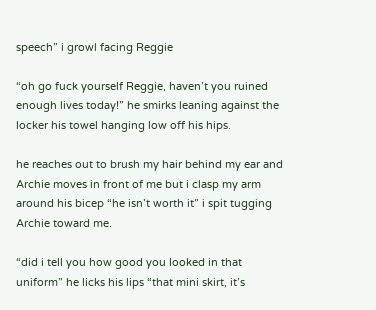speech” i growl facing Reggie

“oh go fuck yourself Reggie, haven’t you ruined enough lives today!” he smirks leaning against the locker his towel hanging low off his hips.

he reaches out to brush my hair behind my ear and Archie moves in front of me but i clasp my arm around his bicep “he isn’t worth it” i spit tugging Archie toward me.

“did i tell you how good you looked in that uniform” he licks his lips “that mini skirt, it’s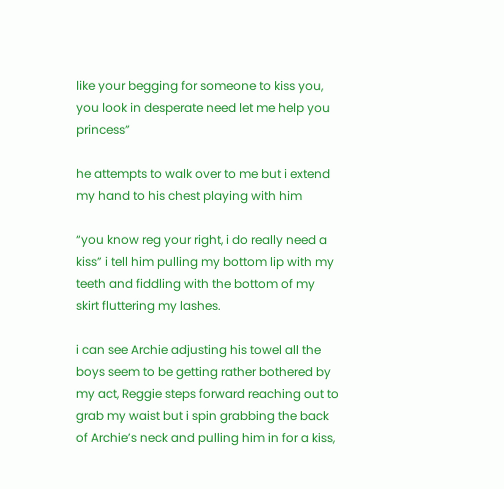like your begging for someone to kiss you, you look in desperate need let me help you princess”

he attempts to walk over to me but i extend my hand to his chest playing with him

“you know reg your right, i do really need a kiss” i tell him pulling my bottom lip with my teeth and fiddling with the bottom of my skirt fluttering my lashes.

i can see Archie adjusting his towel all the boys seem to be getting rather bothered by my act, Reggie steps forward reaching out to grab my waist but i spin grabbing the back of Archie’s neck and pulling him in for a kiss,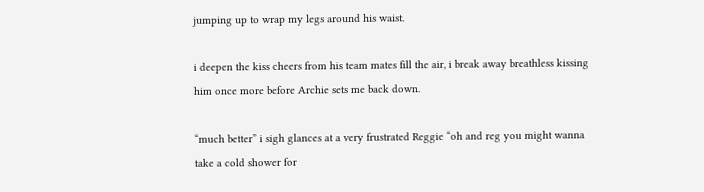jumping up to wrap my legs around his waist.

i deepen the kiss cheers from his team mates fill the air, i break away breathless kissing him once more before Archie sets me back down.

“much better” i sigh glances at a very frustrated Reggie “oh and reg you might wanna take a cold shower for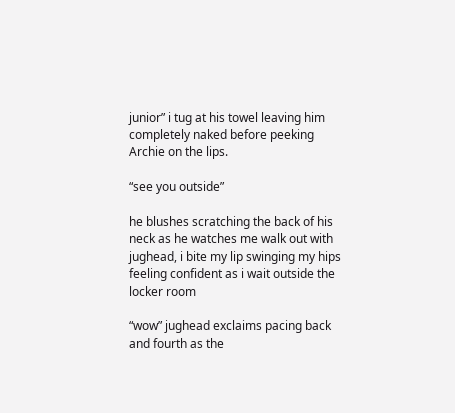junior” i tug at his towel leaving him completely naked before peeking Archie on the lips.

“see you outside”

he blushes scratching the back of his neck as he watches me walk out with jughead, i bite my lip swinging my hips feeling confident as i wait outside the locker room

“wow” jughead exclaims pacing back and fourth as the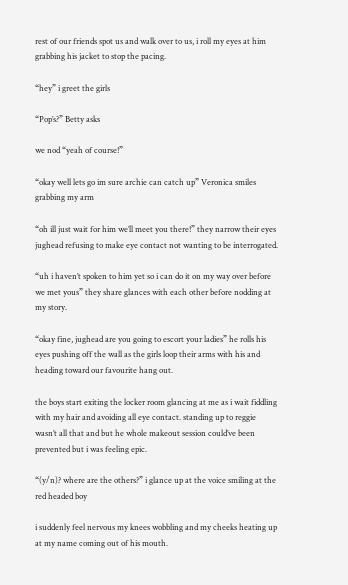rest of our friends spot us and walk over to us, i roll my eyes at him grabbing his jacket to stop the pacing.

“hey” i greet the girls

“Pop’s?” Betty asks

we nod “yeah of course!”

“okay well lets go im sure archie can catch up” Veronica smiles grabbing my arm

“oh ill just wait for him we’ll meet you there!” they narrow their eyes jughead refusing to make eye contact not wanting to be interrogated.

“uh i haven’t spoken to him yet so i can do it on my way over before we met yous” they share glances with each other before nodding at my story.

“okay fine, jughead are you going to escort your ladies” he rolls his eyes pushing off the wall as the girls loop their arms with his and heading toward our favourite hang out.

the boys start exiting the locker room glancing at me as i wait fiddling with my hair and avoiding all eye contact. standing up to reggie wasn’t all that and but he whole makeout session could’ve been prevented but i was feeling epic.

“(y/n)? where are the others?” i glance up at the voice smiling at the red headed boy

i suddenly feel nervous my knees wobbling and my cheeks heating up at my name coming out of his mouth.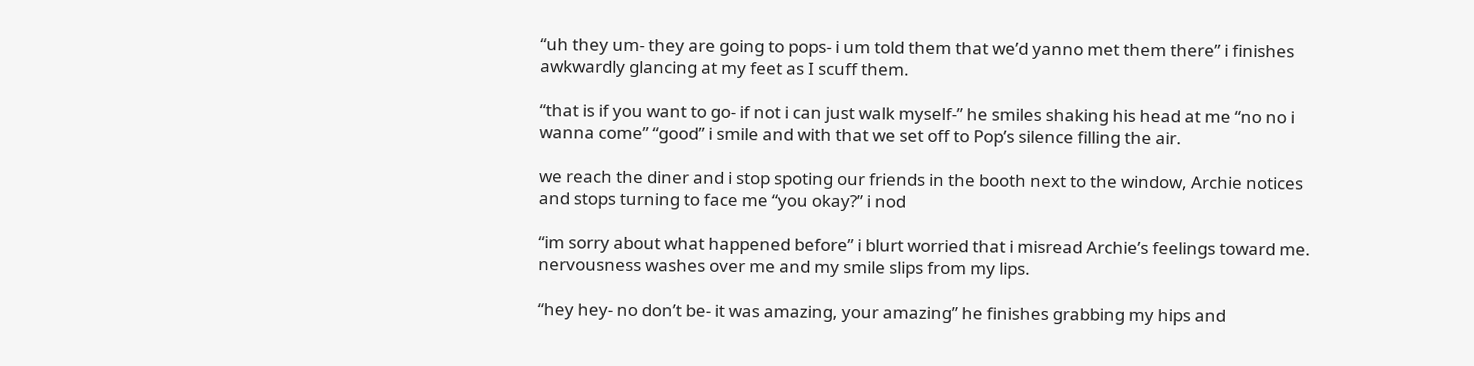“uh they um- they are going to pops- i um told them that we’d yanno met them there” i finishes awkwardly glancing at my feet as I scuff them.

“that is if you want to go- if not i can just walk myself-” he smiles shaking his head at me “no no i wanna come” “good” i smile and with that we set off to Pop’s silence filling the air.

we reach the diner and i stop spoting our friends in the booth next to the window, Archie notices and stops turning to face me “you okay?” i nod

“im sorry about what happened before” i blurt worried that i misread Archie’s feelings toward me. nervousness washes over me and my smile slips from my lips.

“hey hey- no don’t be- it was amazing, your amazing” he finishes grabbing my hips and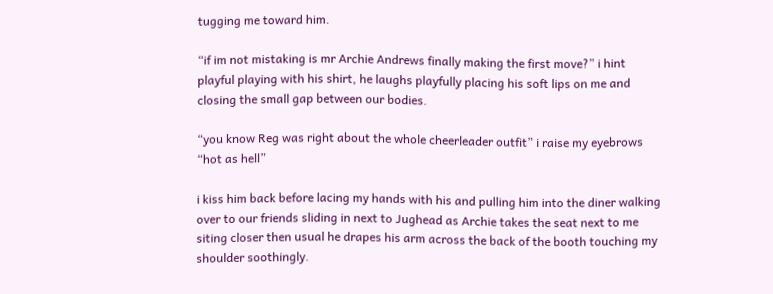tugging me toward him.

“if im not mistaking is mr Archie Andrews finally making the first move?” i hint playful playing with his shirt, he laughs playfully placing his soft lips on me and closing the small gap between our bodies.

“you know Reg was right about the whole cheerleader outfit” i raise my eyebrows “hot as hell”

i kiss him back before lacing my hands with his and pulling him into the diner walking over to our friends sliding in next to Jughead as Archie takes the seat next to me siting closer then usual he drapes his arm across the back of the booth touching my shoulder soothingly.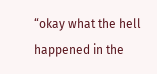“okay what the hell happened in the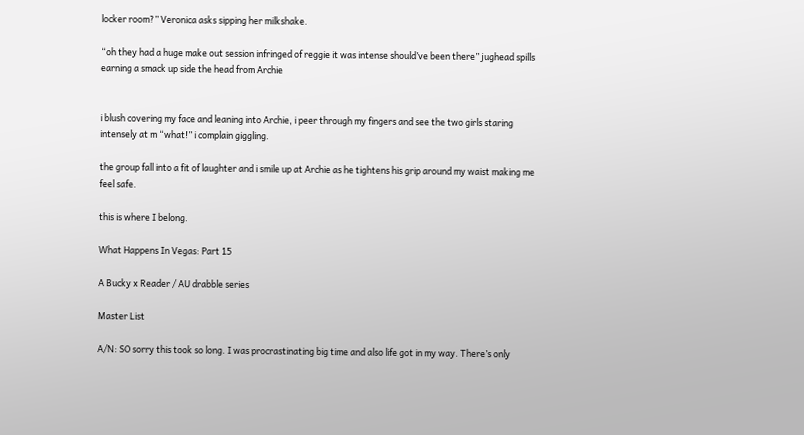locker room?” Veronica asks sipping her milkshake.

“oh they had a huge make out session infringed of reggie it was intense should’ve been there” jughead spills earning a smack up side the head from Archie


i blush covering my face and leaning into Archie, i peer through my fingers and see the two girls staring intensely at m “what!” i complain giggling.

the group fall into a fit of laughter and i smile up at Archie as he tightens his grip around my waist making me feel safe.

this is where I belong.

What Happens In Vegas: Part 15

A Bucky x Reader / AU drabble series

Master List

A/N: SO sorry this took so long. I was procrastinating big time and also life got in my way. There’s only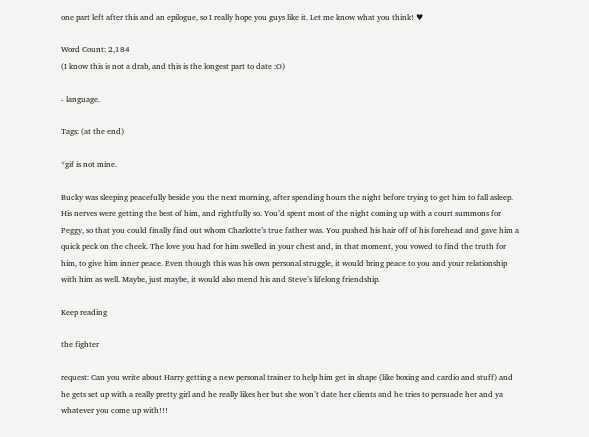one part left after this and an epilogue, so I really hope you guys like it. Let me know what you think! ♥

Word Count: 2,184
(I know this is not a drab, and this is the longest part to date :O)

- language.

Tags: (at the end)

*gif is not mine.

Bucky was sleeping peacefully beside you the next morning, after spending hours the night before trying to get him to fall asleep. His nerves were getting the best of him, and rightfully so. You’d spent most of the night coming up with a court summons for Peggy, so that you could finally find out whom Charlotte’s true father was. You pushed his hair off of his forehead and gave him a quick peck on the cheek. The love you had for him swelled in your chest and, in that moment, you vowed to find the truth for him, to give him inner peace. Even though this was his own personal struggle, it would bring peace to you and your relationship with him as well. Maybe, just maybe, it would also mend his and Steve’s lifelong friendship.

Keep reading

the fighter

request: Can you write about Harry getting a new personal trainer to help him get in shape (like boxing and cardio and stuff) and he gets set up with a really pretty girl and he really likes her but she won’t date her clients and he tries to persuade her and ya whatever you come up with!!!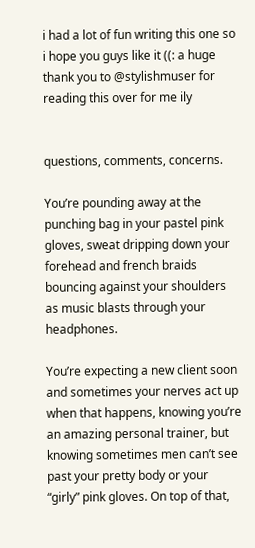i had a lot of fun writing this one so i hope you guys like it ((: a huge thank you to @stylishmuser for reading this over for me ily


questions, comments, concerns.

You’re pounding away at the punching bag in your pastel pink gloves, sweat dripping down your forehead and french braids bouncing against your shoulders as music blasts through your headphones.

You’re expecting a new client soon and sometimes your nerves act up when that happens, knowing you’re an amazing personal trainer, but knowing sometimes men can’t see past your pretty body or your “girly” pink gloves. On top of that,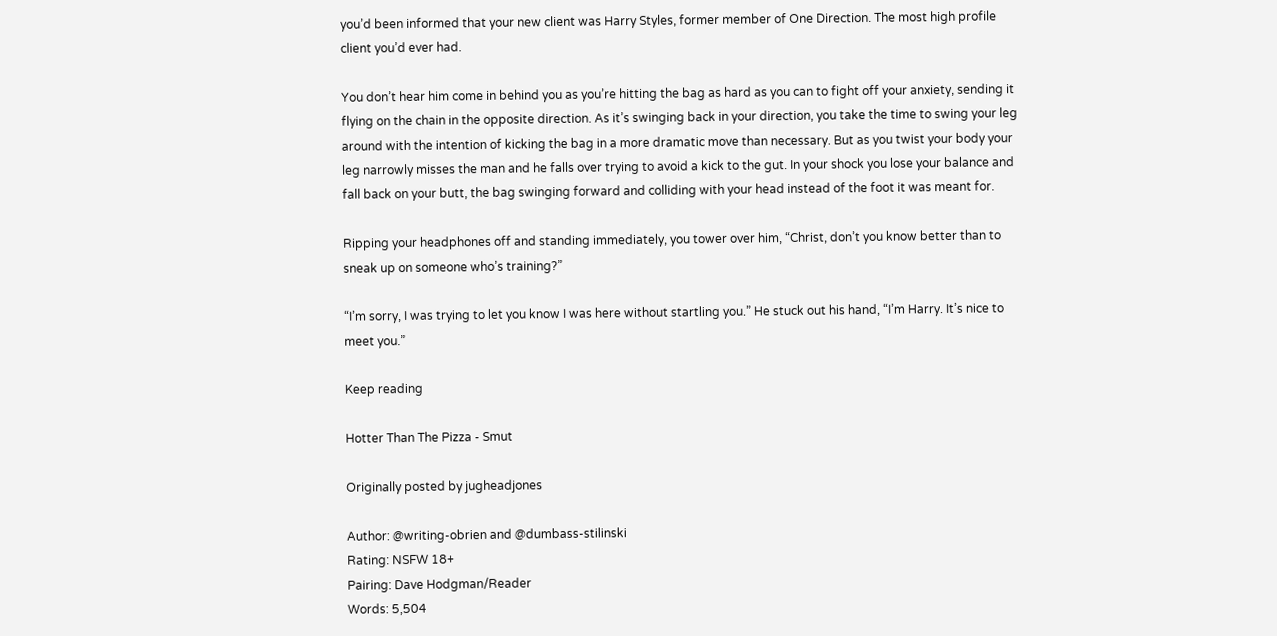you’d been informed that your new client was Harry Styles, former member of One Direction. The most high profile client you’d ever had.

You don’t hear him come in behind you as you’re hitting the bag as hard as you can to fight off your anxiety, sending it flying on the chain in the opposite direction. As it’s swinging back in your direction, you take the time to swing your leg around with the intention of kicking the bag in a more dramatic move than necessary. But as you twist your body your leg narrowly misses the man and he falls over trying to avoid a kick to the gut. In your shock you lose your balance and fall back on your butt, the bag swinging forward and colliding with your head instead of the foot it was meant for.

Ripping your headphones off and standing immediately, you tower over him, “Christ, don’t you know better than to sneak up on someone who’s training?”

“I’m sorry, I was trying to let you know I was here without startling you.” He stuck out his hand, “I’m Harry. It’s nice to meet you.”

Keep reading

Hotter Than The Pizza - Smut

Originally posted by jugheadjones

Author: @writing-obrien and @dumbass-stilinski
Rating: NSFW 18+
Pairing: Dave Hodgman/Reader
Words: 5,504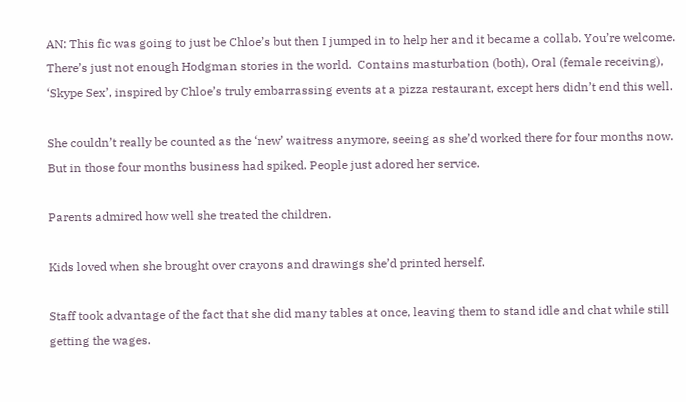AN: This fic was going to just be Chloe’s but then I jumped in to help her and it became a collab. You’re welcome. There’s just not enough Hodgman stories in the world.  Contains masturbation (both), Oral (female receiving), ‘Skype Sex’, inspired by Chloe’s truly embarrassing events at a pizza restaurant, except hers didn’t end this well.

She couldn’t really be counted as the ‘new’ waitress anymore, seeing as she’d worked there for four months now. But in those four months business had spiked. People just adored her service.

Parents admired how well she treated the children.

Kids loved when she brought over crayons and drawings she’d printed herself.

Staff took advantage of the fact that she did many tables at once, leaving them to stand idle and chat while still getting the wages.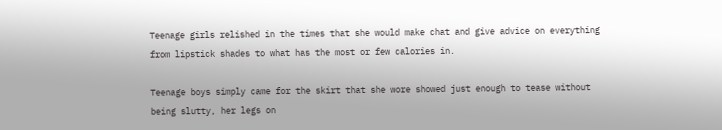Teenage girls relished in the times that she would make chat and give advice on everything from lipstick shades to what has the most or few calories in.

Teenage boys simply came for the skirt that she wore showed just enough to tease without being slutty, her legs on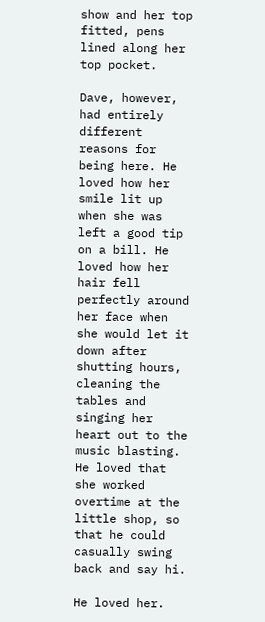show and her top fitted, pens lined along her top pocket.

Dave, however, had entirely different reasons for being here. He loved how her smile lit up when she was left a good tip on a bill. He loved how her hair fell perfectly around her face when she would let it down after shutting hours, cleaning the tables and singing her heart out to the music blasting. He loved that she worked overtime at the little shop, so that he could casually swing back and say hi.

He loved her.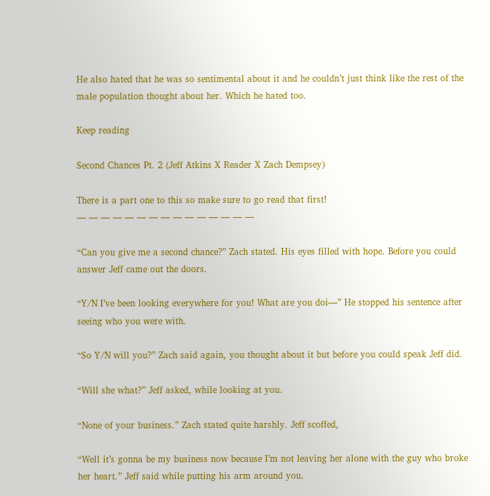He also hated that he was so sentimental about it and he couldn’t just think like the rest of the male population thought about her. Which he hated too.

Keep reading

Second Chances Pt. 2 (Jeff Atkins X Reader X Zach Dempsey)

There is a part one to this so make sure to go read that first!
— — — — — — — — — — — — — — —

“Can you give me a second chance?” Zach stated. His eyes filled with hope. Before you could answer Jeff came out the doors.

“Y/N I’ve been looking everywhere for you! What are you doi—” He stopped his sentence after seeing who you were with.

“So Y/N will you?” Zach said again, you thought about it but before you could speak Jeff did.

“Will she what?” Jeff asked, while looking at you.

“None of your business.” Zach stated quite harshly. Jeff scoffed,

“Well it’s gonna be my business now because I’m not leaving her alone with the guy who broke her heart.” Jeff said while putting his arm around you.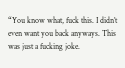“You know what, fuck this. I didn’t even want you back anyways. This was just a fucking joke.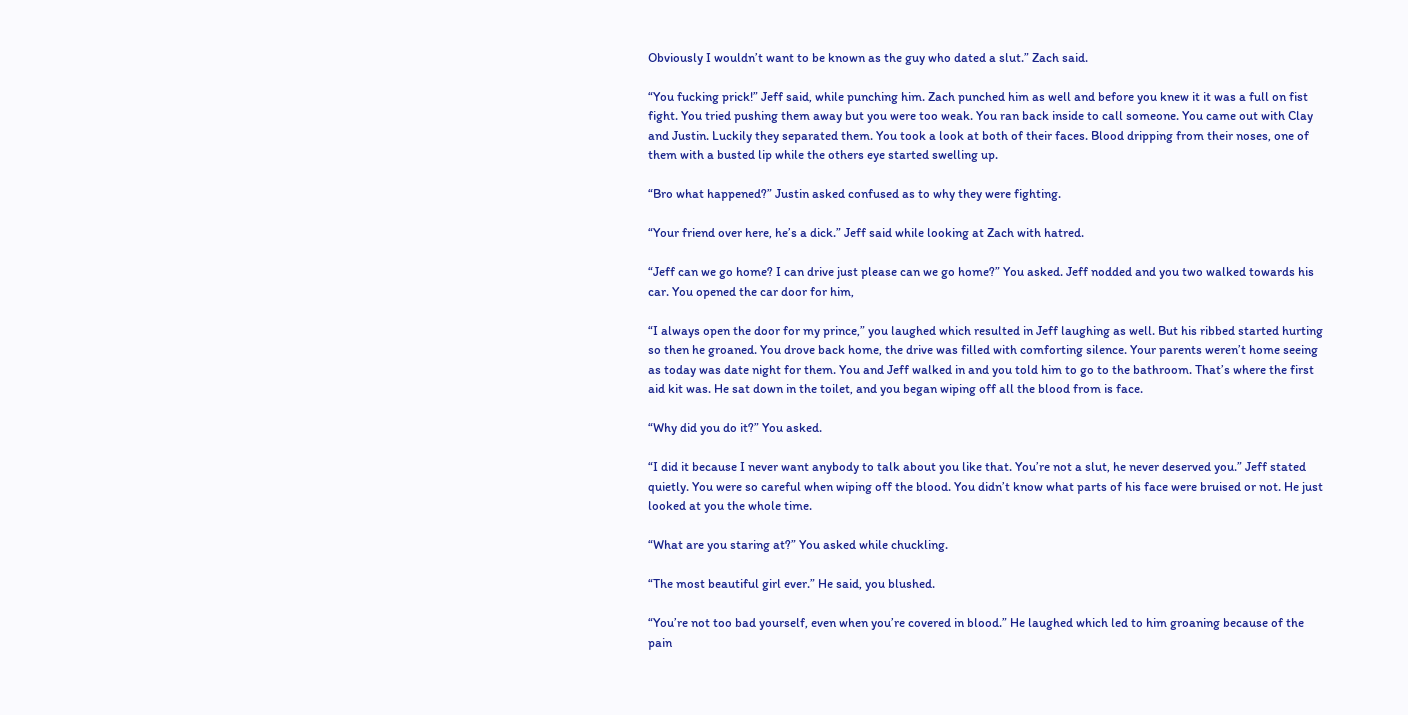Obviously I wouldn’t want to be known as the guy who dated a slut.” Zach said.

“You fucking prick!” Jeff said, while punching him. Zach punched him as well and before you knew it it was a full on fist fight. You tried pushing them away but you were too weak. You ran back inside to call someone. You came out with Clay and Justin. Luckily they separated them. You took a look at both of their faces. Blood dripping from their noses, one of them with a busted lip while the others eye started swelling up.

“Bro what happened?” Justin asked confused as to why they were fighting.

“Your friend over here, he’s a dick.” Jeff said while looking at Zach with hatred.

“Jeff can we go home? I can drive just please can we go home?” You asked. Jeff nodded and you two walked towards his car. You opened the car door for him,

“I always open the door for my prince,” you laughed which resulted in Jeff laughing as well. But his ribbed started hurting so then he groaned. You drove back home, the drive was filled with comforting silence. Your parents weren’t home seeing as today was date night for them. You and Jeff walked in and you told him to go to the bathroom. That’s where the first aid kit was. He sat down in the toilet, and you began wiping off all the blood from is face.

“Why did you do it?” You asked.

“I did it because I never want anybody to talk about you like that. You’re not a slut, he never deserved you.” Jeff stated quietly. You were so careful when wiping off the blood. You didn’t know what parts of his face were bruised or not. He just looked at you the whole time.

“What are you staring at?” You asked while chuckling.

“The most beautiful girl ever.” He said, you blushed.

“You’re not too bad yourself, even when you’re covered in blood.” He laughed which led to him groaning because of the pain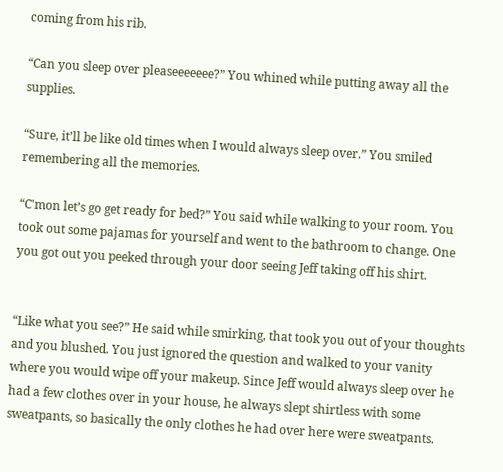coming from his rib.

“Can you sleep over pleaseeeeeee?” You whined while putting away all the supplies.

“Sure, it’ll be like old times when I would always sleep over.” You smiled remembering all the memories.

“C'mon let’s go get ready for bed?” You said while walking to your room. You took out some pajamas for yourself and went to the bathroom to change. One you got out you peeked through your door seeing Jeff taking off his shirt.


“Like what you see?” He said while smirking, that took you out of your thoughts and you blushed. You just ignored the question and walked to your vanity where you would wipe off your makeup. Since Jeff would always sleep over he had a few clothes over in your house, he always slept shirtless with some sweatpants, so basically the only clothes he had over here were sweatpants.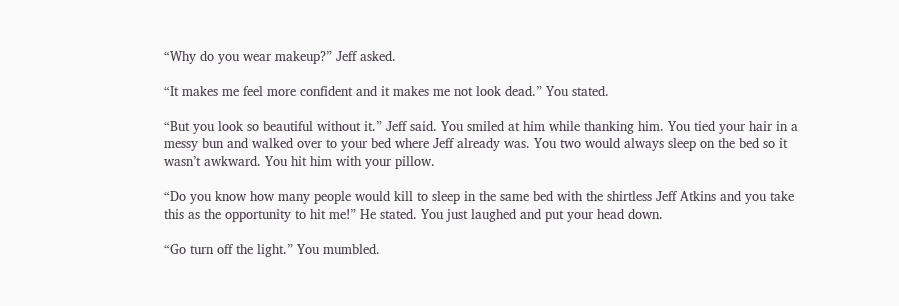“Why do you wear makeup?” Jeff asked.

“It makes me feel more confident and it makes me not look dead.” You stated.

“But you look so beautiful without it.” Jeff said. You smiled at him while thanking him. You tied your hair in a messy bun and walked over to your bed where Jeff already was. You two would always sleep on the bed so it wasn’t awkward. You hit him with your pillow.

“Do you know how many people would kill to sleep in the same bed with the shirtless Jeff Atkins and you take this as the opportunity to hit me!” He stated. You just laughed and put your head down.

“Go turn off the light.” You mumbled.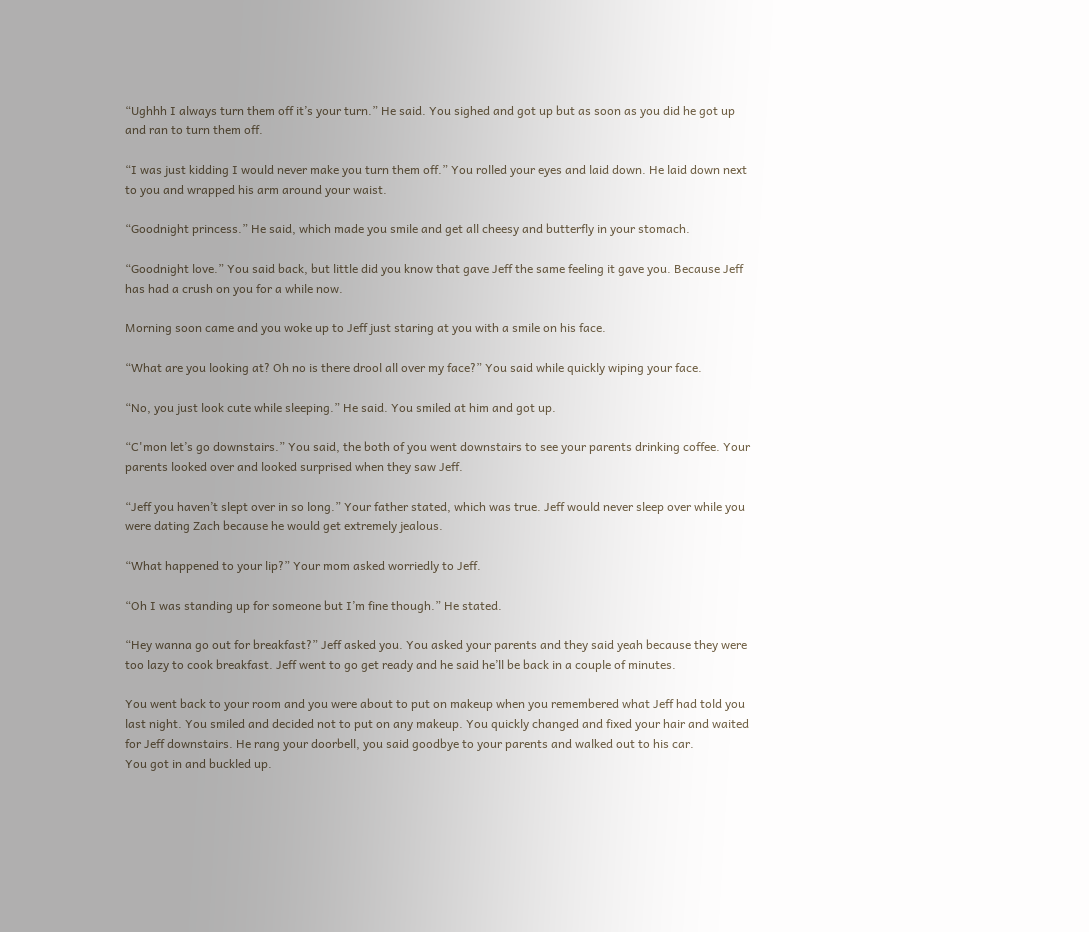“Ughhh I always turn them off it’s your turn.” He said. You sighed and got up but as soon as you did he got up and ran to turn them off.

“I was just kidding I would never make you turn them off.” You rolled your eyes and laid down. He laid down next to you and wrapped his arm around your waist.

“Goodnight princess.” He said, which made you smile and get all cheesy and butterfly in your stomach.

“Goodnight love.” You said back, but little did you know that gave Jeff the same feeling it gave you. Because Jeff has had a crush on you for a while now.

Morning soon came and you woke up to Jeff just staring at you with a smile on his face.

“What are you looking at? Oh no is there drool all over my face?” You said while quickly wiping your face.

“No, you just look cute while sleeping.” He said. You smiled at him and got up.

“C'mon let’s go downstairs.” You said, the both of you went downstairs to see your parents drinking coffee. Your parents looked over and looked surprised when they saw Jeff.

“Jeff you haven’t slept over in so long.” Your father stated, which was true. Jeff would never sleep over while you were dating Zach because he would get extremely jealous.

“What happened to your lip?” Your mom asked worriedly to Jeff.

“Oh I was standing up for someone but I’m fine though.” He stated.

“Hey wanna go out for breakfast?” Jeff asked you. You asked your parents and they said yeah because they were too lazy to cook breakfast. Jeff went to go get ready and he said he’ll be back in a couple of minutes.

You went back to your room and you were about to put on makeup when you remembered what Jeff had told you last night. You smiled and decided not to put on any makeup. You quickly changed and fixed your hair and waited for Jeff downstairs. He rang your doorbell, you said goodbye to your parents and walked out to his car.
You got in and buckled up.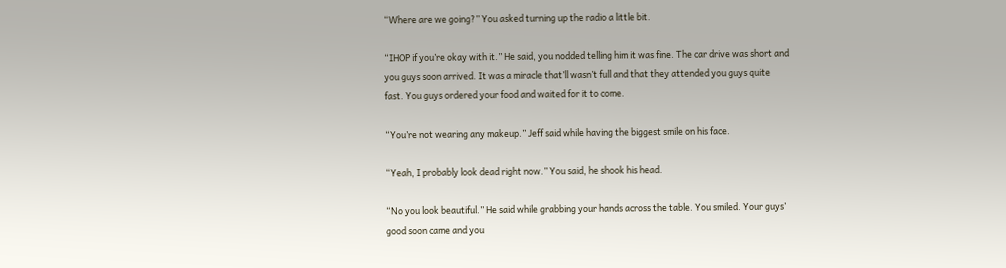“Where are we going?” You asked turning up the radio a little bit.

“IHOP if you’re okay with it.” He said, you nodded telling him it was fine. The car drive was short and you guys soon arrived. It was a miracle that’ll wasn’t full and that they attended you guys quite fast. You guys ordered your food and waited for it to come.

“You’re not wearing any makeup.” Jeff said while having the biggest smile on his face.

“Yeah, I probably look dead right now.” You said, he shook his head.

“No you look beautiful.” He said while grabbing your hands across the table. You smiled. Your guys’ good soon came and you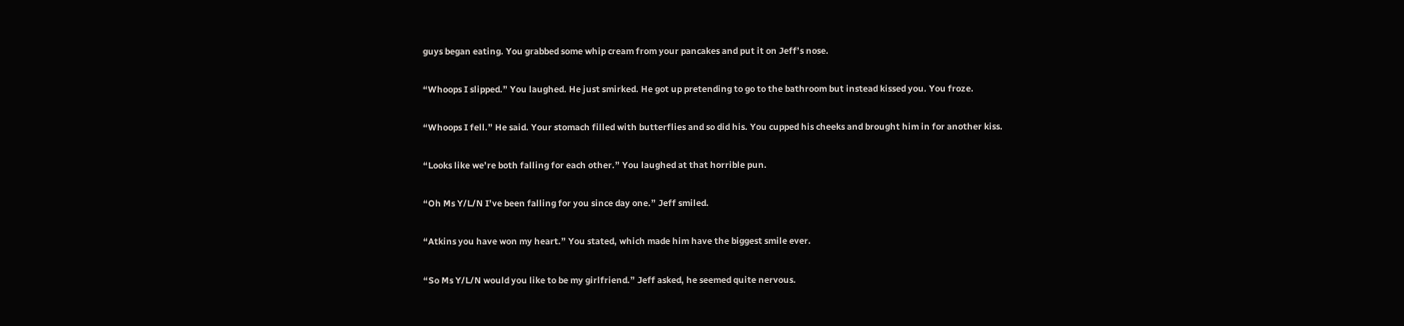guys began eating. You grabbed some whip cream from your pancakes and put it on Jeff’s nose.

“Whoops I slipped.” You laughed. He just smirked. He got up pretending to go to the bathroom but instead kissed you. You froze.

“Whoops I fell.” He said. Your stomach filled with butterflies and so did his. You cupped his cheeks and brought him in for another kiss.

“Looks like we’re both falling for each other.” You laughed at that horrible pun.

“Oh Ms Y/L/N I’ve been falling for you since day one.” Jeff smiled.

“Atkins you have won my heart.” You stated, which made him have the biggest smile ever.

“So Ms Y/L/N would you like to be my girlfriend.” Jeff asked, he seemed quite nervous.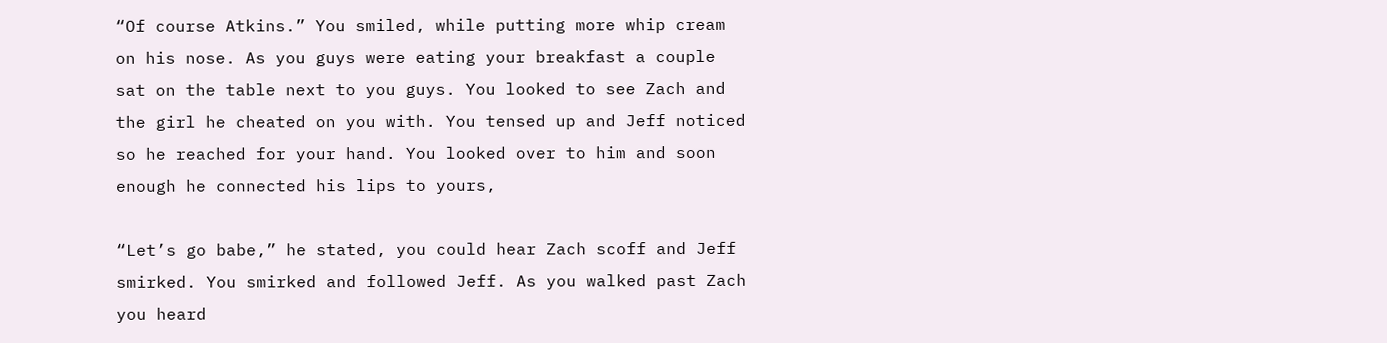“Of course Atkins.” You smiled, while putting more whip cream on his nose. As you guys were eating your breakfast a couple sat on the table next to you guys. You looked to see Zach and the girl he cheated on you with. You tensed up and Jeff noticed so he reached for your hand. You looked over to him and soon enough he connected his lips to yours,

“Let’s go babe,” he stated, you could hear Zach scoff and Jeff smirked. You smirked and followed Jeff. As you walked past Zach you heard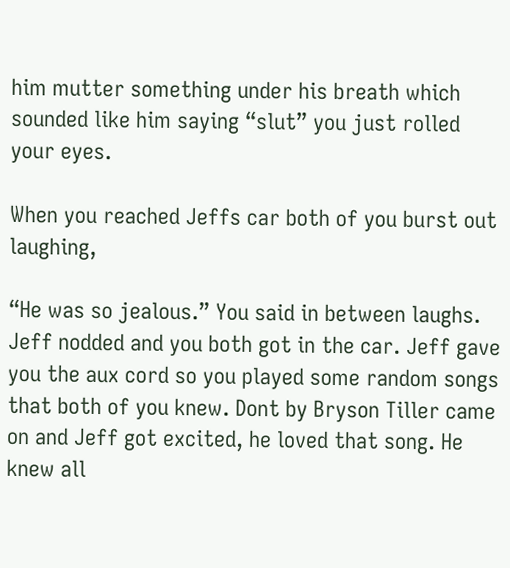him mutter something under his breath which sounded like him saying “slut” you just rolled your eyes.

When you reached Jeffs car both of you burst out laughing,

“He was so jealous.” You said in between laughs. Jeff nodded and you both got in the car. Jeff gave you the aux cord so you played some random songs that both of you knew. Dont by Bryson Tiller came on and Jeff got excited, he loved that song. He knew all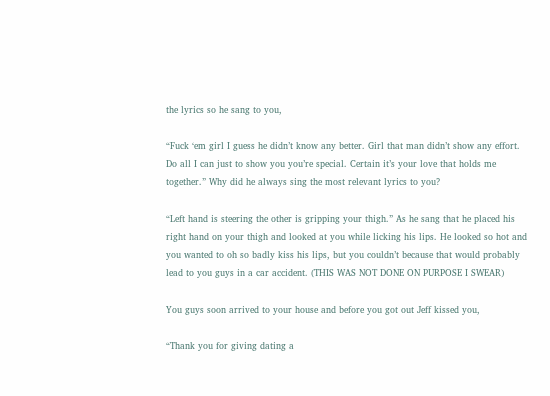the lyrics so he sang to you,

“Fuck ‘em girl I guess he didn’t know any better. Girl that man didn’t show any effort. Do all I can just to show you you’re special. Certain it’s your love that holds me together.” Why did he always sing the most relevant lyrics to you?

“Left hand is steering the other is gripping your thigh.” As he sang that he placed his right hand on your thigh and looked at you while licking his lips. He looked so hot and you wanted to oh so badly kiss his lips, but you couldn’t because that would probably lead to you guys in a car accident. (THIS WAS NOT DONE ON PURPOSE I SWEAR)

You guys soon arrived to your house and before you got out Jeff kissed you,

“Thank you for giving dating a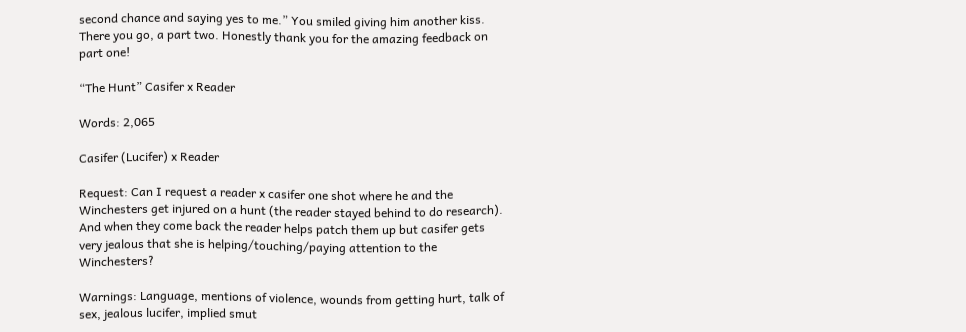second chance and saying yes to me.” You smiled giving him another kiss.
There you go, a part two. Honestly thank you for the amazing feedback on part one!

“The Hunt” Casifer x Reader

Words: 2,065

Casifer (Lucifer) x Reader

Request: Can I request a reader x casifer one shot where he and the Winchesters get injured on a hunt (the reader stayed behind to do research). And when they come back the reader helps patch them up but casifer gets very jealous that she is helping/touching/paying attention to the Winchesters?

Warnings: Language, mentions of violence, wounds from getting hurt, talk of sex, jealous lucifer, implied smut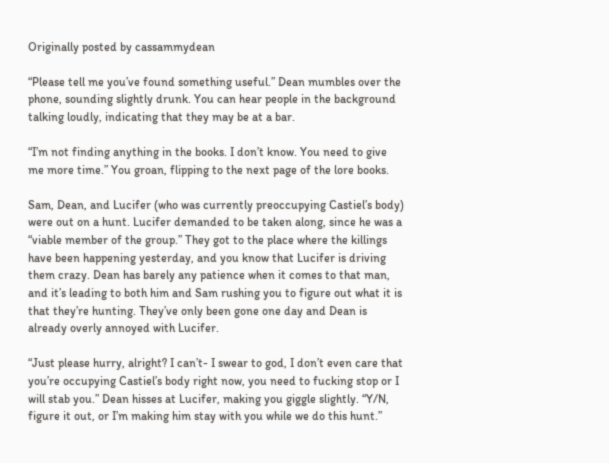Originally posted by cassammydean

“Please tell me you’ve found something useful.” Dean mumbles over the phone, sounding slightly drunk. You can hear people in the background talking loudly, indicating that they may be at a bar.

“I’m not finding anything in the books. I don’t know. You need to give me more time.” You groan, flipping to the next page of the lore books.

Sam, Dean, and Lucifer (who was currently preoccupying Castiel’s body) were out on a hunt. Lucifer demanded to be taken along, since he was a “viable member of the group.” They got to the place where the killings have been happening yesterday, and you know that Lucifer is driving them crazy. Dean has barely any patience when it comes to that man, and it’s leading to both him and Sam rushing you to figure out what it is that they’re hunting. They’ve only been gone one day and Dean is already overly annoyed with Lucifer.

“Just please hurry, alright? I can’t- I swear to god, I don’t even care that you’re occupying Castiel’s body right now, you need to fucking stop or I will stab you.” Dean hisses at Lucifer, making you giggle slightly. “Y/N, figure it out, or I’m making him stay with you while we do this hunt.”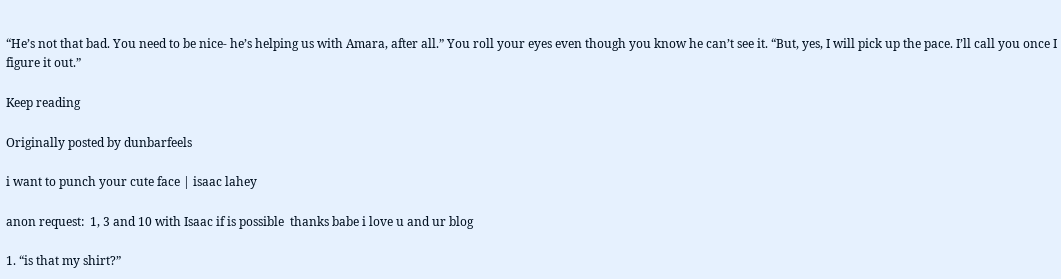“He’s not that bad. You need to be nice- he’s helping us with Amara, after all.” You roll your eyes even though you know he can’t see it. “But, yes, I will pick up the pace. I’ll call you once I figure it out.”

Keep reading

Originally posted by dunbarfeels

i want to punch your cute face | isaac lahey

anon request:  1, 3 and 10 with Isaac if is possible  thanks babe i love u and ur blog

1. “is that my shirt?”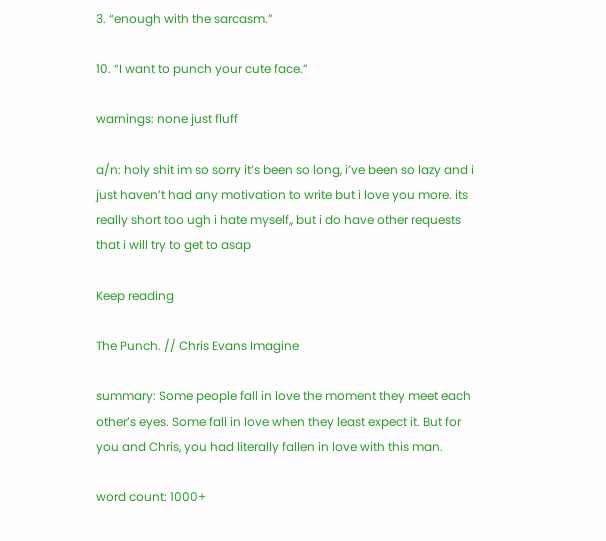3. “enough with the sarcasm.”

10. “I want to punch your cute face.”

warnings: none just fluff

a/n: holy shit im so sorry it’s been so long, i’ve been so lazy and i just haven’t had any motivation to write but i love you more. its really short too ugh i hate myself,, but i do have other requests that i will try to get to asap

Keep reading

The Punch. // Chris Evans Imagine

summary: Some people fall in love the moment they meet each other’s eyes. Some fall in love when they least expect it. But for you and Chris, you had literally fallen in love with this man.

word count: 1000+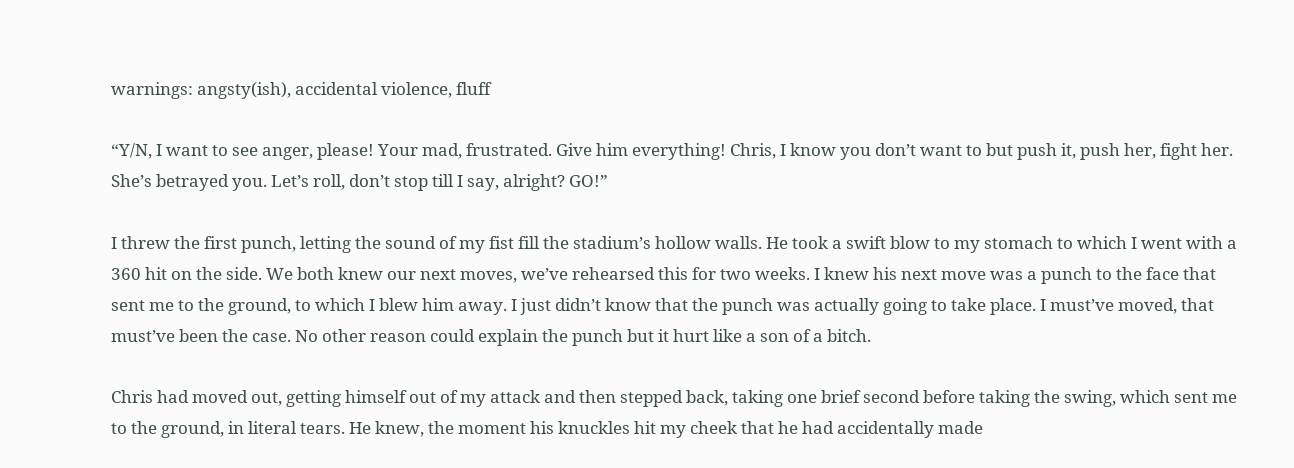warnings: angsty(ish), accidental violence, fluff

“Y/N, I want to see anger, please! Your mad, frustrated. Give him everything! Chris, I know you don’t want to but push it, push her, fight her. She’s betrayed you. Let’s roll, don’t stop till I say, alright? GO!”

I threw the first punch, letting the sound of my fist fill the stadium’s hollow walls. He took a swift blow to my stomach to which I went with a 360 hit on the side. We both knew our next moves, we’ve rehearsed this for two weeks. I knew his next move was a punch to the face that sent me to the ground, to which I blew him away. I just didn’t know that the punch was actually going to take place. I must’ve moved, that must’ve been the case. No other reason could explain the punch but it hurt like a son of a bitch.

Chris had moved out, getting himself out of my attack and then stepped back, taking one brief second before taking the swing, which sent me to the ground, in literal tears. He knew, the moment his knuckles hit my cheek that he had accidentally made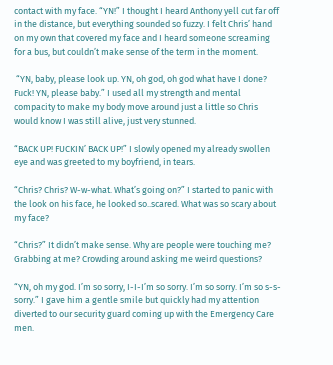contact with my face. “YN!” I thought I heard Anthony yell cut far off in the distance, but everything sounded so fuzzy. I felt Chris’ hand on my own that covered my face and I heard someone screaming for a bus, but couldn’t make sense of the term in the moment.

 “YN, baby, please look up. YN, oh god, oh god what have I done? Fuck! YN, please baby.” I used all my strength and mental compacity to make my body move around just a little so Chris would know I was still alive, just very stunned.

“BACK UP! FUCKIN’ BACK UP!” I slowly opened my already swollen eye and was greeted to my boyfriend, in tears.

“Chris? Chris? W-w-what. What’s going on?” I started to panic with the look on his face, he looked so..scared. What was so scary about my face?

“Chris?” It didn’t make sense. Why are people were touching me? Grabbing at me? Crowding around asking me weird questions?

“YN, oh my god. I’m so sorry, I-I-I’m so sorry. I’m so sorry. I’m so s-s-sorry.” I gave him a gentle smile but quickly had my attention diverted to our security guard coming up with the Emergency Care men.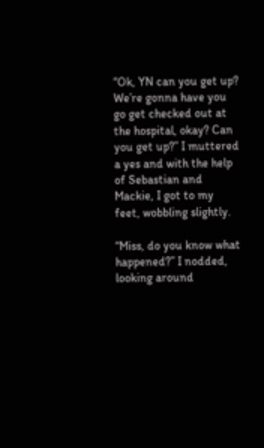“Ok, YN can you get up? We’re gonna have you go get checked out at the hospital, okay? Can you get up?” I muttered a yes and with the help of Sebastian and Mackie, I got to my feet, wobbling slightly.

“Miss, do you know what happened?” I nodded, looking around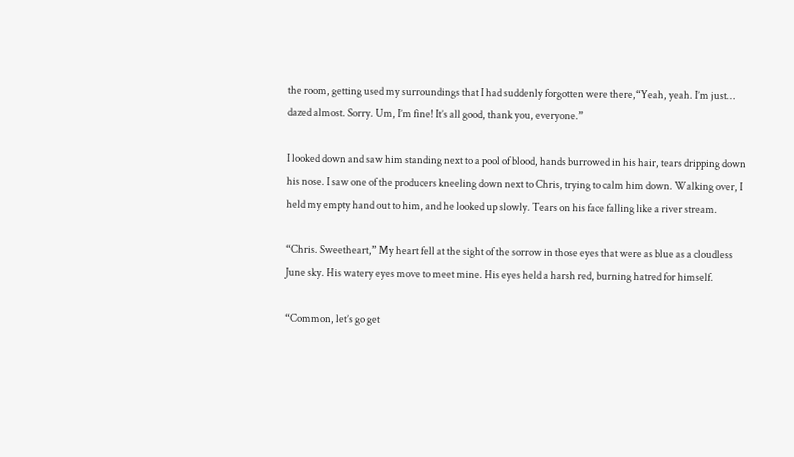the room, getting used my surroundings that I had suddenly forgotten were there,“Yeah, yeah. I’m just… dazed almost. Sorry. Um, I’m fine! It’s all good, thank you, everyone.”

I looked down and saw him standing next to a pool of blood, hands burrowed in his hair, tears dripping down his nose. I saw one of the producers kneeling down next to Chris, trying to calm him down. Walking over, I held my empty hand out to him, and he looked up slowly. Tears on his face falling like a river stream.

“Chris. Sweetheart,” My heart fell at the sight of the sorrow in those eyes that were as blue as a cloudless June sky. His watery eyes move to meet mine. His eyes held a harsh red, burning hatred for himself.

“Common, let’s go get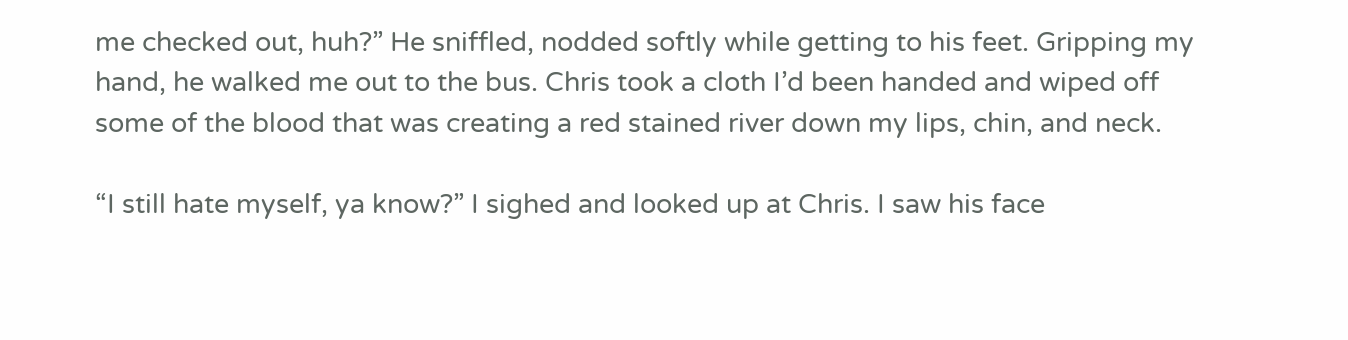me checked out, huh?” He sniffled, nodded softly while getting to his feet. Gripping my hand, he walked me out to the bus. Chris took a cloth I’d been handed and wiped off some of the blood that was creating a red stained river down my lips, chin, and neck.

“I still hate myself, ya know?” I sighed and looked up at Chris. I saw his face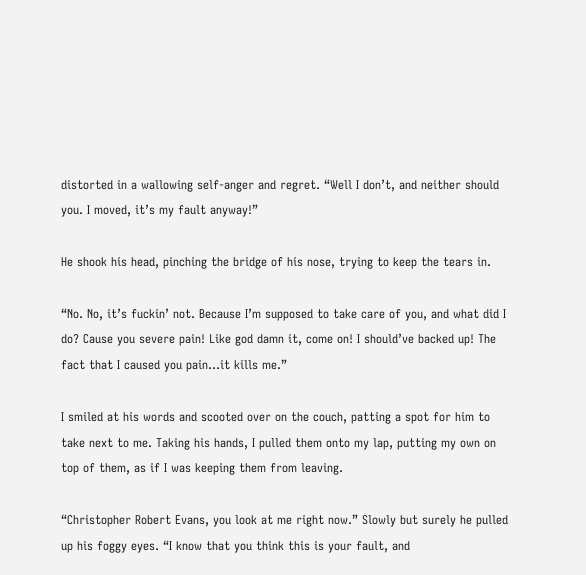distorted in a wallowing self-anger and regret. “Well I don’t, and neither should you. I moved, it’s my fault anyway!”

He shook his head, pinching the bridge of his nose, trying to keep the tears in.

“No. No, it’s fuckin’ not. Because I’m supposed to take care of you, and what did I do? Cause you severe pain! Like god damn it, come on! I should’ve backed up! The fact that I caused you pain…it kills me.”

I smiled at his words and scooted over on the couch, patting a spot for him to take next to me. Taking his hands, I pulled them onto my lap, putting my own on top of them, as if I was keeping them from leaving.

“Christopher Robert Evans, you look at me right now.” Slowly but surely he pulled up his foggy eyes. “I know that you think this is your fault, and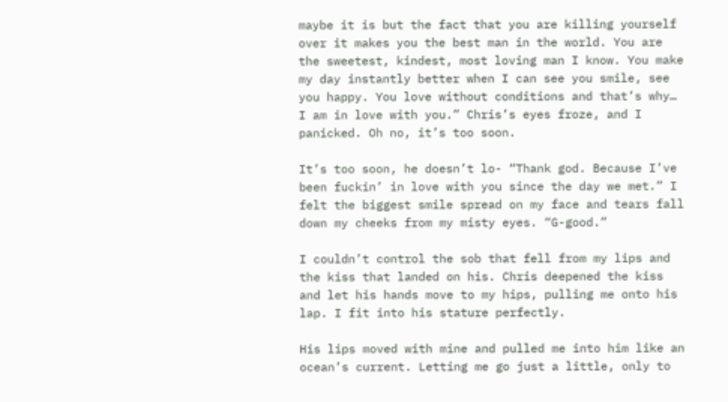maybe it is but the fact that you are killing yourself over it makes you the best man in the world. You are the sweetest, kindest, most loving man I know. You make my day instantly better when I can see you smile, see you happy. You love without conditions and that’s why… I am in love with you.” Chris’s eyes froze, and I panicked. Oh no, it’s too soon.

It’s too soon, he doesn’t lo- “Thank god. Because I’ve been fuckin’ in love with you since the day we met.” I felt the biggest smile spread on my face and tears fall down my cheeks from my misty eyes. “G-good.”

I couldn’t control the sob that fell from my lips and the kiss that landed on his. Chris deepened the kiss and let his hands move to my hips, pulling me onto his lap. I fit into his stature perfectly.

His lips moved with mine and pulled me into him like an ocean’s current. Letting me go just a little, only to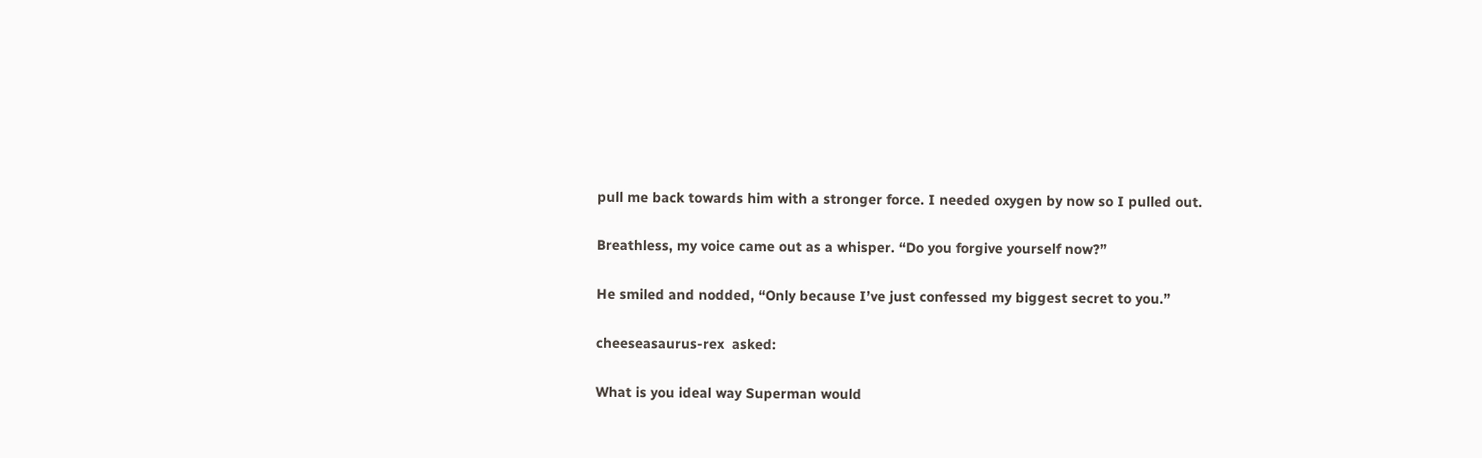pull me back towards him with a stronger force. I needed oxygen by now so I pulled out.

Breathless, my voice came out as a whisper. “Do you forgive yourself now?”

He smiled and nodded, “Only because I’ve just confessed my biggest secret to you.”

cheeseasaurus-rex  asked:

What is you ideal way Superman would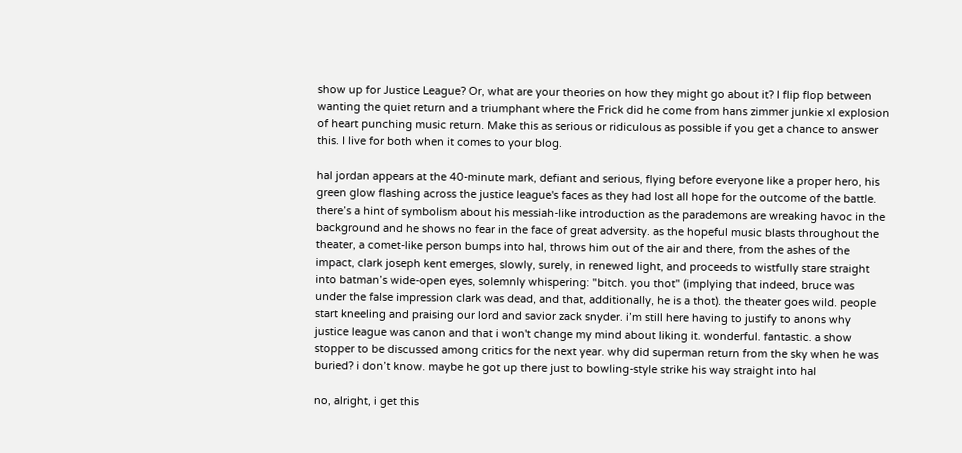show up for Justice League? Or, what are your theories on how they might go about it? I flip flop between wanting the quiet return and a triumphant where the Frick did he come from hans zimmer junkie xl explosion of heart punching music return. Make this as serious or ridiculous as possible if you get a chance to answer this. I live for both when it comes to your blog.

hal jordan appears at the 40-minute mark, defiant and serious, flying before everyone like a proper hero, his green glow flashing across the justice league's faces as they had lost all hope for the outcome of the battle. there’s a hint of symbolism about his messiah-like introduction as the parademons are wreaking havoc in the background and he shows no fear in the face of great adversity. as the hopeful music blasts throughout the theater, a comet-like person bumps into hal, throws him out of the air and there, from the ashes of the impact, clark joseph kent emerges, slowly, surely, in renewed light, and proceeds to wistfully stare straight into batman’s wide-open eyes, solemnly whispering: "bitch. you thot" (implying that indeed, bruce was under the false impression clark was dead, and that, additionally, he is a thot). the theater goes wild. people start kneeling and praising our lord and savior zack snyder. i’m still here having to justify to anons why justice league was canon and that i won't change my mind about liking it. wonderful. fantastic. a show stopper to be discussed among critics for the next year. why did superman return from the sky when he was buried? i don’t know. maybe he got up there just to bowling-style strike his way straight into hal

no, alright, i get this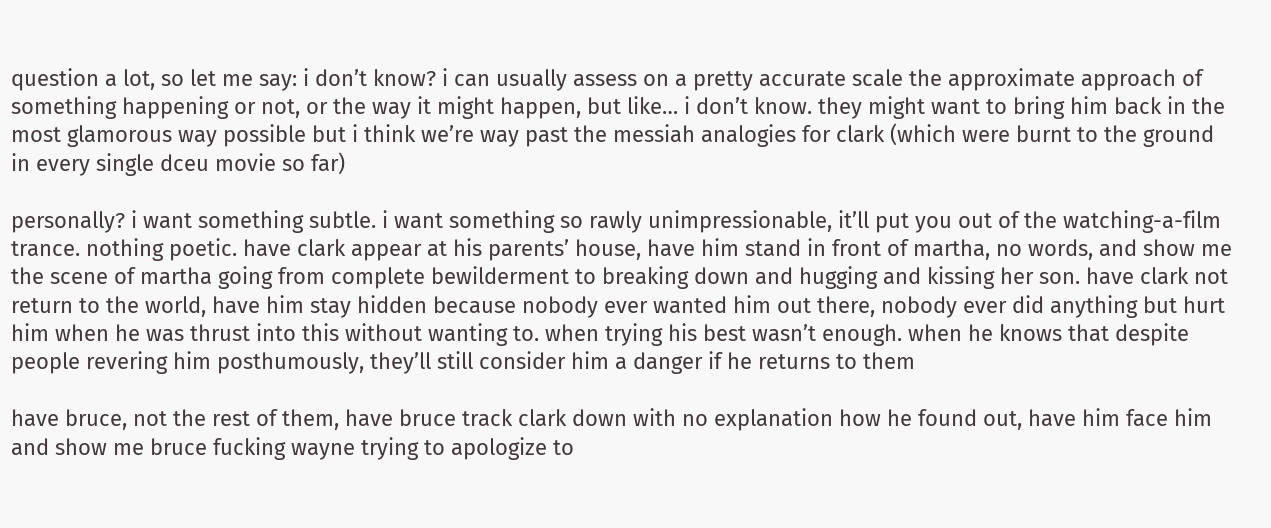question a lot, so let me say: i don’t know? i can usually assess on a pretty accurate scale the approximate approach of something happening or not, or the way it might happen, but like… i don’t know. they might want to bring him back in the most glamorous way possible but i think we’re way past the messiah analogies for clark (which were burnt to the ground in every single dceu movie so far)

personally? i want something subtle. i want something so rawly unimpressionable, it’ll put you out of the watching-a-film trance. nothing poetic. have clark appear at his parents’ house, have him stand in front of martha, no words, and show me the scene of martha going from complete bewilderment to breaking down and hugging and kissing her son. have clark not return to the world, have him stay hidden because nobody ever wanted him out there, nobody ever did anything but hurt him when he was thrust into this without wanting to. when trying his best wasn’t enough. when he knows that despite people revering him posthumously, they’ll still consider him a danger if he returns to them

have bruce, not the rest of them, have bruce track clark down with no explanation how he found out, have him face him and show me bruce fucking wayne trying to apologize to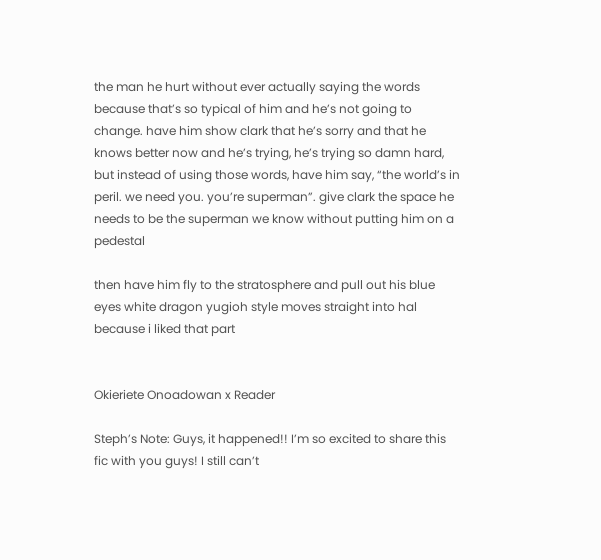the man he hurt without ever actually saying the words because that’s so typical of him and he’s not going to change. have him show clark that he’s sorry and that he knows better now and he’s trying, he’s trying so damn hard, but instead of using those words, have him say, “the world’s in peril. we need you. you’re superman”. give clark the space he needs to be the superman we know without putting him on a pedestal

then have him fly to the stratosphere and pull out his blue eyes white dragon yugioh style moves straight into hal because i liked that part


Okieriete Onoadowan x Reader

Steph’s Note: Guys, it happened!! I’m so excited to share this fic with you guys! I still can’t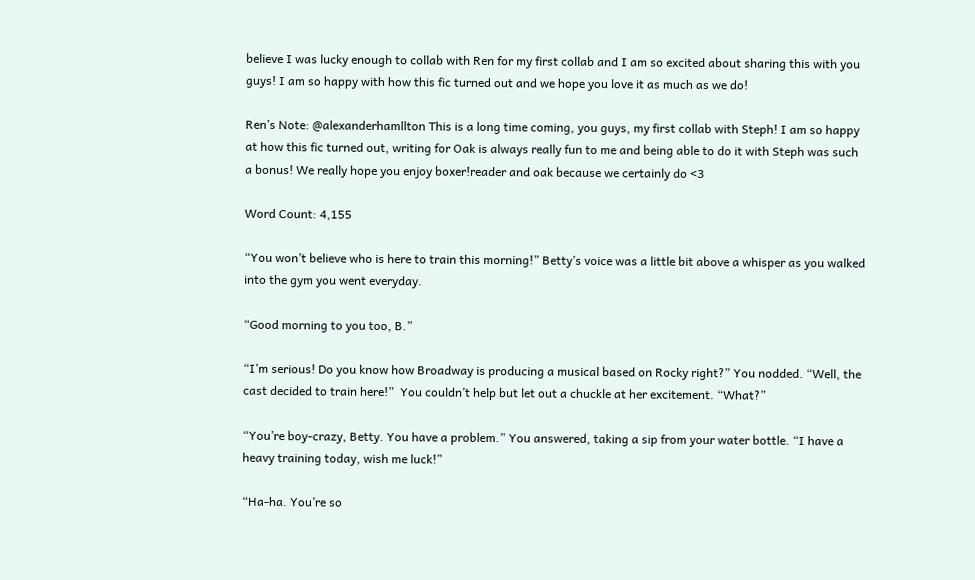believe I was lucky enough to collab with Ren for my first collab and I am so excited about sharing this with you guys! I am so happy with how this fic turned out and we hope you love it as much as we do!

Ren’s Note: @alexanderhamllton This is a long time coming, you guys, my first collab with Steph! I am so happy at how this fic turned out, writing for Oak is always really fun to me and being able to do it with Steph was such a bonus! We really hope you enjoy boxer!reader and oak because we certainly do <3

Word Count: 4,155

“You won’t believe who is here to train this morning!” Betty’s voice was a little bit above a whisper as you walked into the gym you went everyday.

“Good morning to you too, B.”

“I’m serious! Do you know how Broadway is producing a musical based on Rocky right?” You nodded. “Well, the cast decided to train here!”  You couldn’t help but let out a chuckle at her excitement. “What?”

“You’re boy-crazy, Betty. You have a problem.” You answered, taking a sip from your water bottle. “I have a heavy training today, wish me luck!”

“Ha-ha. You’re so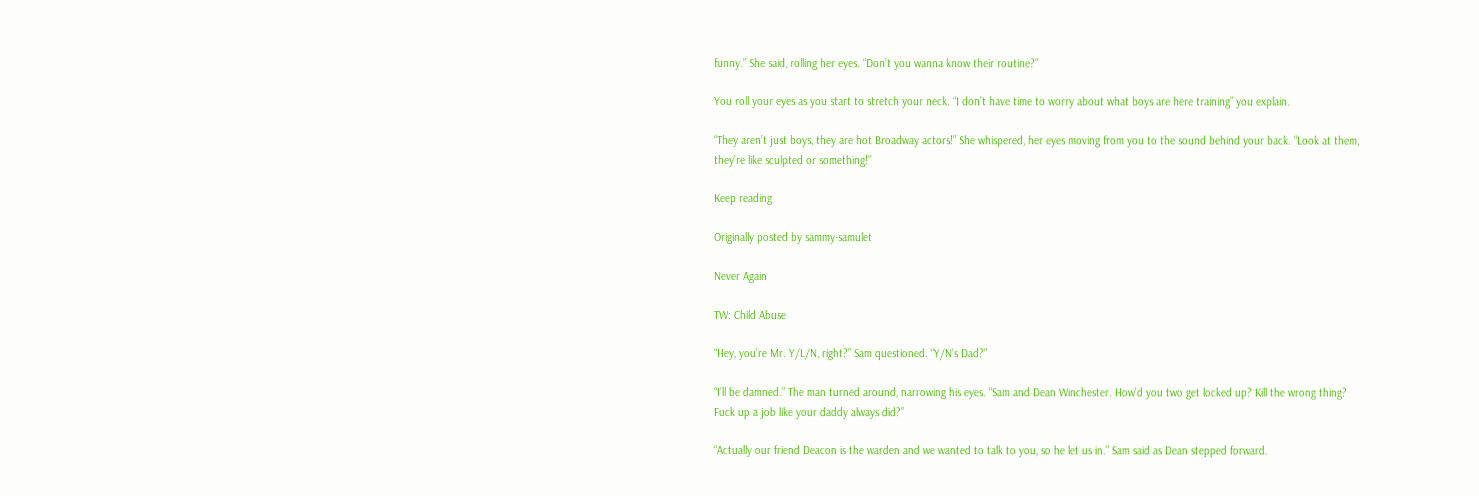funny.” She said, rolling her eyes. “Don’t you wanna know their routine?”

You roll your eyes as you start to stretch your neck. “I don’t have time to worry about what boys are here training” you explain.

“They aren’t just boys, they are hot Broadway actors!” She whispered, her eyes moving from you to the sound behind your back. “Look at them, they’re like sculpted or something!”

Keep reading

Originally posted by sammy-samulet

Never Again

TW: Child Abuse

“Hey, you’re Mr. Y/L/N, right?” Sam questioned. “Y/N’s Dad?”

“I’ll be damned.” The man turned around, narrowing his eyes. “Sam and Dean Winchester. How’d you two get locked up? Kill the wrong thing? Fuck up a job like your daddy always did?”

“Actually our friend Deacon is the warden and we wanted to talk to you, so he let us in.” Sam said as Dean stepped forward.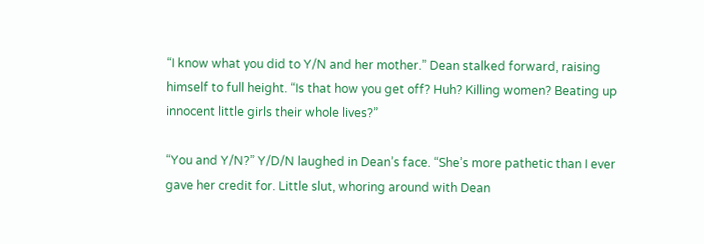“I know what you did to Y/N and her mother.” Dean stalked forward, raising himself to full height. “Is that how you get off? Huh? Killing women? Beating up innocent little girls their whole lives?”

“You and Y/N?” Y/D/N laughed in Dean’s face. “She’s more pathetic than I ever gave her credit for. Little slut, whoring around with Dean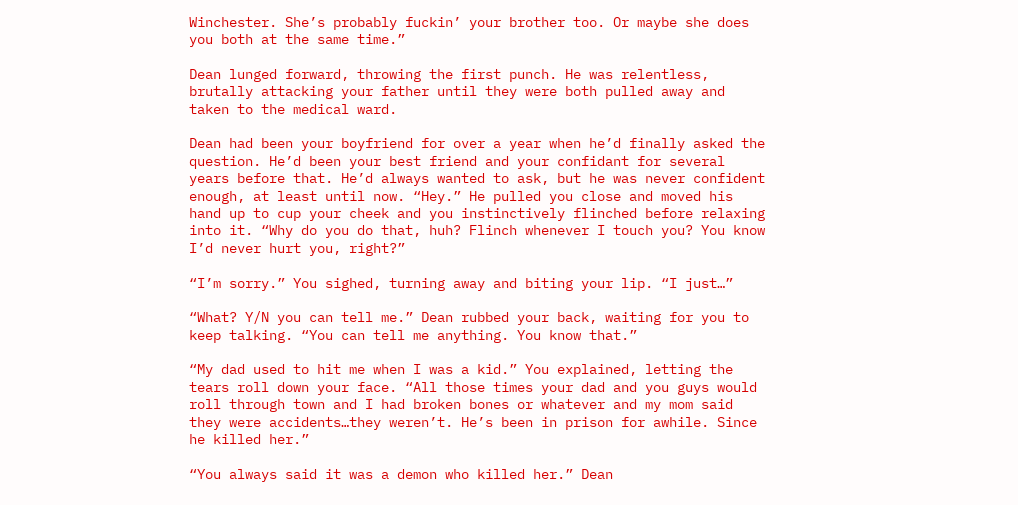Winchester. She’s probably fuckin’ your brother too. Or maybe she does you both at the same time.”

Dean lunged forward, throwing the first punch. He was relentless, brutally attacking your father until they were both pulled away and taken to the medical ward.

Dean had been your boyfriend for over a year when he’d finally asked the question. He’d been your best friend and your confidant for several years before that. He’d always wanted to ask, but he was never confident enough, at least until now. “Hey.” He pulled you close and moved his hand up to cup your cheek and you instinctively flinched before relaxing into it. “Why do you do that, huh? Flinch whenever I touch you? You know I’d never hurt you, right?”

“I’m sorry.” You sighed, turning away and biting your lip. “I just…”

“What? Y/N you can tell me.” Dean rubbed your back, waiting for you to keep talking. “You can tell me anything. You know that.”

“My dad used to hit me when I was a kid.” You explained, letting the tears roll down your face. “All those times your dad and you guys would roll through town and I had broken bones or whatever and my mom said they were accidents…they weren’t. He’s been in prison for awhile. Since he killed her.”

“You always said it was a demon who killed her.” Dean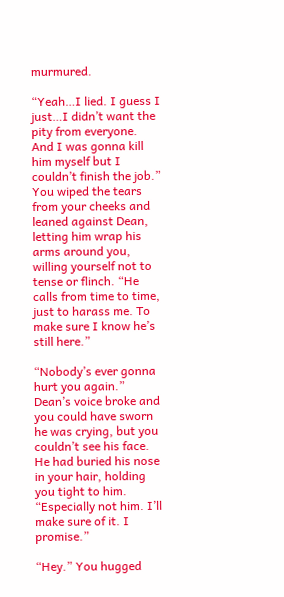murmured.

“Yeah…I lied. I guess I just…I didn’t want the pity from everyone. And I was gonna kill him myself but I couldn’t finish the job.” You wiped the tears from your cheeks and leaned against Dean, letting him wrap his arms around you, willing yourself not to tense or flinch. “He calls from time to time, just to harass me. To make sure I know he’s still here.”

“Nobody’s ever gonna hurt you again.” Dean’s voice broke and you could have sworn he was crying, but you couldn’t see his face. He had buried his nose in your hair, holding you tight to him. “Especially not him. I’ll make sure of it. I promise.”

“Hey.” You hugged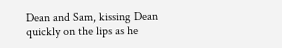Dean and Sam, kissing Dean quickly on the lips as he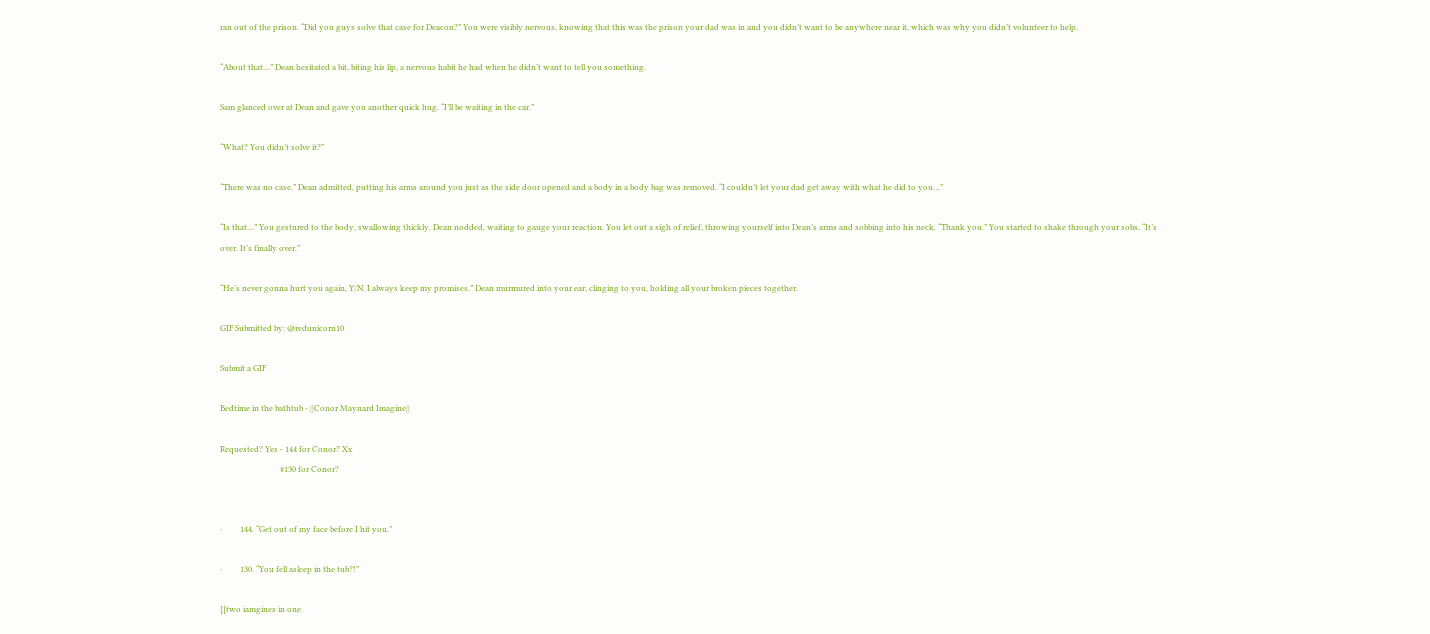ran out of the prison. “Did you guys solve that case for Deacon?” You were visibly nervous, knowing that this was the prison your dad was in and you didn’t want to be anywhere near it, which was why you didn’t volunteer to help.

“About that…” Dean hesitated a bit, biting his lip, a nervous habit he had when he didn’t want to tell you something.

Sam glanced over at Dean and gave you another quick hug. “I’ll be waiting in the car.”

“What? You didn’t solve it?”

“There was no case.” Dean admitted, putting his arms around you just as the side door opened and a body in a body bag was removed. “I couldn’t let your dad get away with what he did to you…”

“Is that…” You gestured to the body, swallowing thickly. Dean nodded, waiting to gauge your reaction. You let out a sigh of relief, throwing yourself into Dean’s arms and sobbing into his neck. “Thank you.” You started to shake through your sobs. “It’s over. It’s finally over.”

“He’s never gonna hurt you again, Y/N. I always keep my promises.” Dean murmured into your ear, clinging to you, holding all your broken pieces together.

GIF Submitted by: @redunicorn10

Submit a GIF

Bedtime in the bathtub - ||Conor Maynard Imagine||

Requested? Yes - 144 for Conor? Xx
                              #130 for Conor?


·         144. “Get out of my face before I hit you.”

·         130. “You fell asleep in the tub?!”

[[two iamgines in one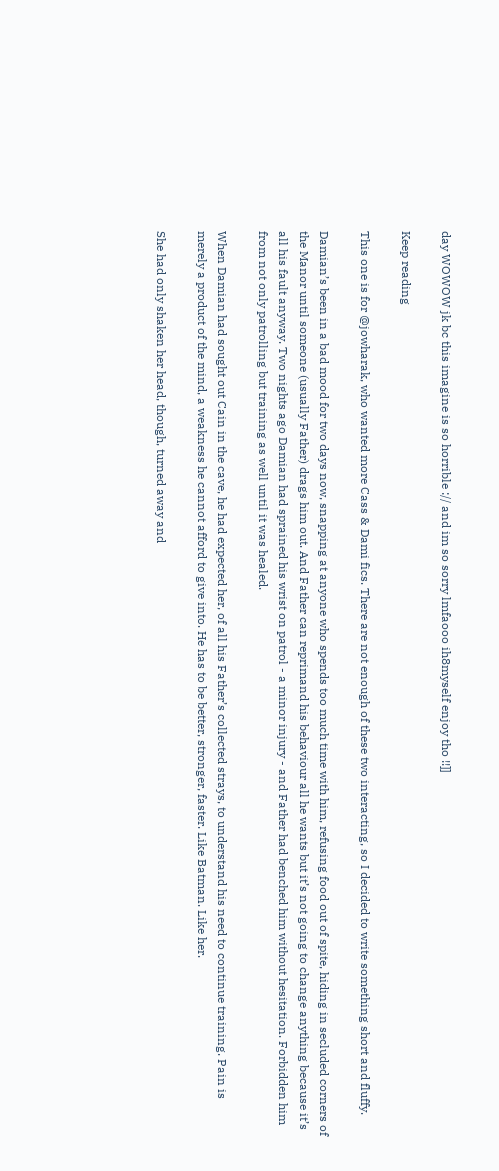day WOWOW jk bc this imagine is so horrible :// and im so sorry lmfaooo ih8myself enjoy tho !!]]

Keep reading

This one is for @jowharak, who wanted more Cass & Dami fics. There are not enough of these two interacting, so I decided to write something short and fluffy.

Damian’s been in a bad mood for two days now, snapping at anyone who spends too much time with him, refusing food out of spite, hiding in secluded corners of the Manor until someone (usually Father) drags him out. And Father can reprimand his behaviour all he wants but it’s not going to change anything because it’s all his fault anyway. Two nights ago Damian had sprained his wrist on patrol - a minor injury - and Father had benched him without hesitation. Forbidden him from not only patrolling but training as well until it was healed.

When Damian had sought out Cain in the cave, he had expected her, of all his Father’s collected strays, to understand his need to continue training. Pain is merely a product of the mind, a weakness he cannot afford to give into. He has to be better, stronger, faster. Like Batman. Like her.

She had only shaken her head, though, turned away and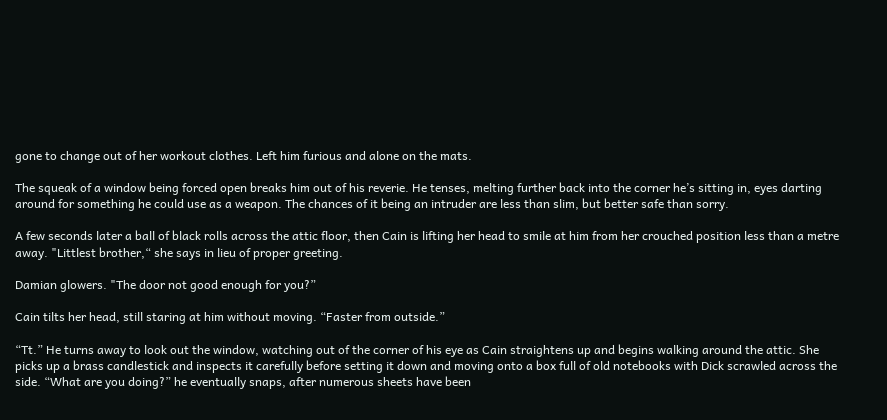gone to change out of her workout clothes. Left him furious and alone on the mats.

The squeak of a window being forced open breaks him out of his reverie. He tenses, melting further back into the corner he’s sitting in, eyes darting around for something he could use as a weapon. The chances of it being an intruder are less than slim, but better safe than sorry.

A few seconds later a ball of black rolls across the attic floor, then Cain is lifting her head to smile at him from her crouched position less than a metre away. "Littlest brother,“ she says in lieu of proper greeting.

Damian glowers. "The door not good enough for you?”

Cain tilts her head, still staring at him without moving. “Faster from outside.”

“Tt.” He turns away to look out the window, watching out of the corner of his eye as Cain straightens up and begins walking around the attic. She picks up a brass candlestick and inspects it carefully before setting it down and moving onto a box full of old notebooks with Dick scrawled across the side. “What are you doing?” he eventually snaps, after numerous sheets have been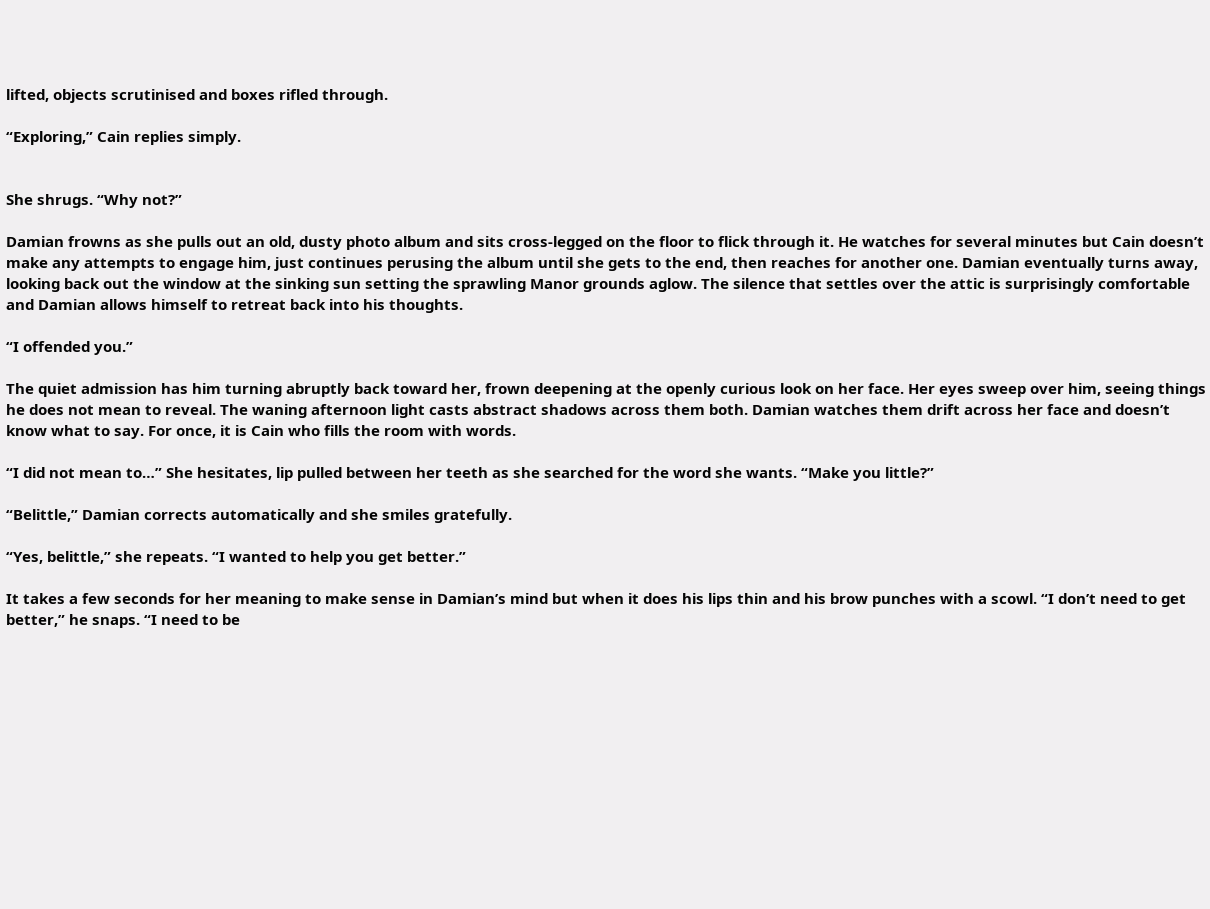lifted, objects scrutinised and boxes rifled through.

“Exploring,” Cain replies simply.


She shrugs. “Why not?”

Damian frowns as she pulls out an old, dusty photo album and sits cross-legged on the floor to flick through it. He watches for several minutes but Cain doesn’t make any attempts to engage him, just continues perusing the album until she gets to the end, then reaches for another one. Damian eventually turns away, looking back out the window at the sinking sun setting the sprawling Manor grounds aglow. The silence that settles over the attic is surprisingly comfortable and Damian allows himself to retreat back into his thoughts.

“I offended you.”

The quiet admission has him turning abruptly back toward her, frown deepening at the openly curious look on her face. Her eyes sweep over him, seeing things he does not mean to reveal. The waning afternoon light casts abstract shadows across them both. Damian watches them drift across her face and doesn’t know what to say. For once, it is Cain who fills the room with words.

“I did not mean to…” She hesitates, lip pulled between her teeth as she searched for the word she wants. “Make you little?”

“Belittle,” Damian corrects automatically and she smiles gratefully.

“Yes, belittle,” she repeats. “I wanted to help you get better.”

It takes a few seconds for her meaning to make sense in Damian’s mind but when it does his lips thin and his brow punches with a scowl. “I don’t need to get better,” he snaps. “I need to be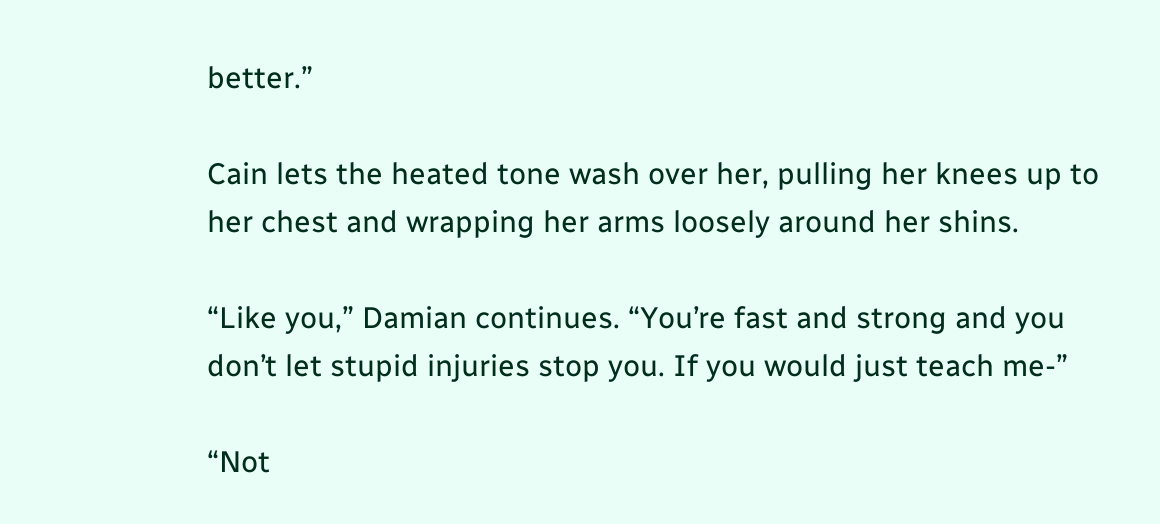better.”

Cain lets the heated tone wash over her, pulling her knees up to her chest and wrapping her arms loosely around her shins.

“Like you,” Damian continues. “You’re fast and strong and you don’t let stupid injuries stop you. If you would just teach me-”

“Not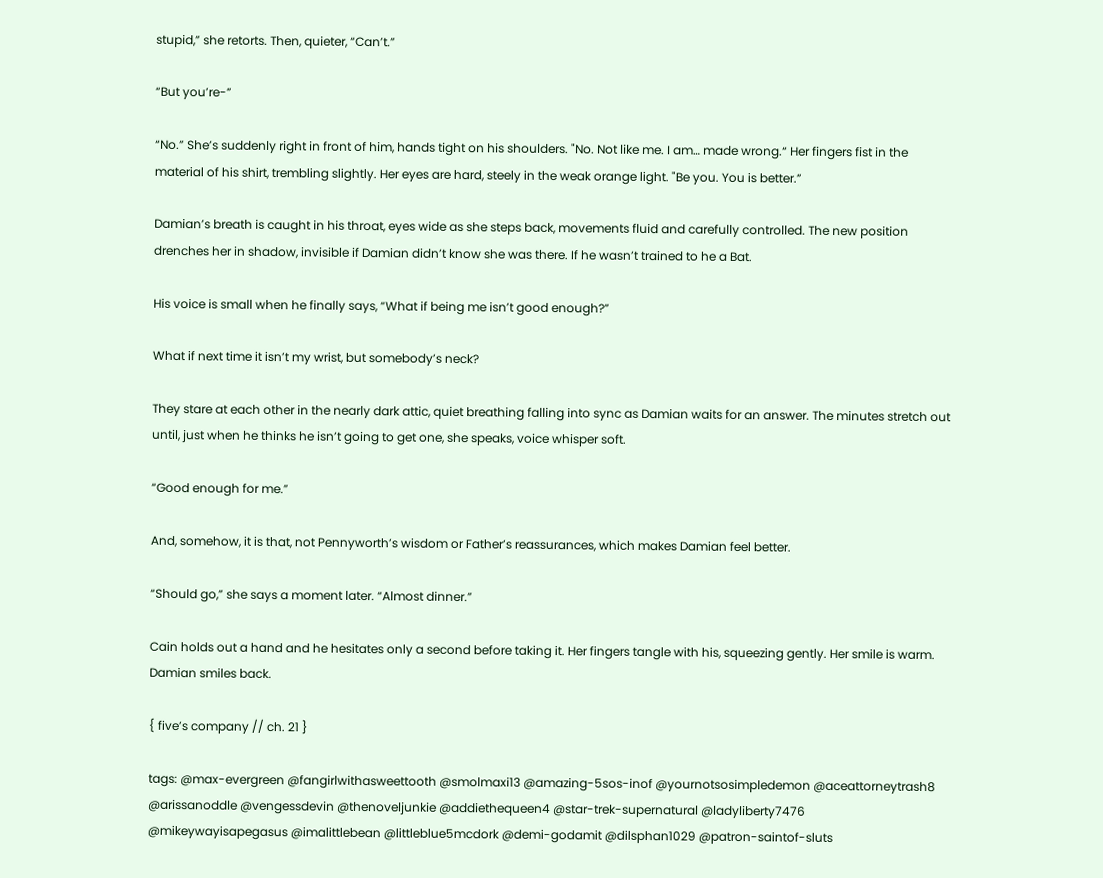stupid,” she retorts. Then, quieter, “Can’t.”

“But you’re-”

“No.” She’s suddenly right in front of him, hands tight on his shoulders. "No. Not like me. I am… made wrong.“ Her fingers fist in the material of his shirt, trembling slightly. Her eyes are hard, steely in the weak orange light. "Be you. You is better.”

Damian’s breath is caught in his throat, eyes wide as she steps back, movements fluid and carefully controlled. The new position drenches her in shadow, invisible if Damian didn’t know she was there. If he wasn’t trained to he a Bat.

His voice is small when he finally says, “What if being me isn’t good enough?”

What if next time it isn’t my wrist, but somebody’s neck?

They stare at each other in the nearly dark attic, quiet breathing falling into sync as Damian waits for an answer. The minutes stretch out until, just when he thinks he isn’t going to get one, she speaks, voice whisper soft.

“Good enough for me.”

And, somehow, it is that, not Pennyworth’s wisdom or Father’s reassurances, which makes Damian feel better.

“Should go,” she says a moment later. “Almost dinner.”

Cain holds out a hand and he hesitates only a second before taking it. Her fingers tangle with his, squeezing gently. Her smile is warm. Damian smiles back.

{ five’s company // ch. 21 }

tags: @max-evergreen @fangirlwithasweettooth @smolmaxi13 @amazing-5sos-inof @yournotsosimpledemon @aceattorneytrash8 @arissanoddle @vengessdevin @thenoveljunkie @addiethequeen4 @star-trek-supernatural @ladyliberty7476 @mikeywayisapegasus @imalittlebean @littleblue5mcdork @demi-godamit @dilsphan1029 @patron-saintof-sluts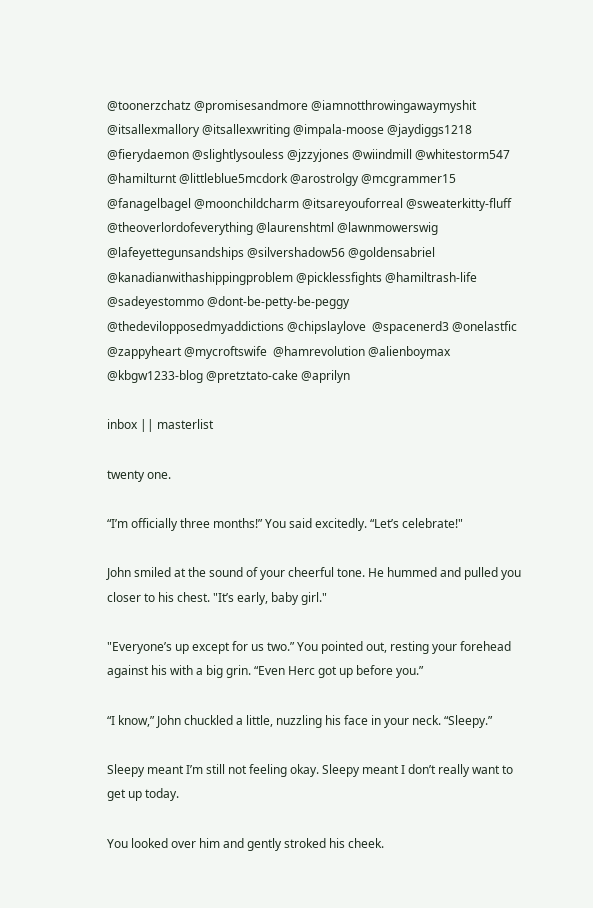@toonerzchatz @promisesandmore @iamnotthrowingawaymyshit @itsallexmallory @itsallexwriting @impala-moose @jaydiggs1218 @fierydaemon @slightlysouless @jzzyjones @wiindmill @whitestorm547 @hamilturnt @littleblue5mcdork @arostrolgy @mcgrammer15 @fanagelbagel @moonchildcharm @itsareyouforreal @sweaterkitty-fluff @theoverlordofeverything @laurenshtml @lawnmowerswig @lafeyettegunsandships @silvershadow56 @goldensabriel  @kanadianwithashippingproblem @picklessfights @hamiltrash-life @sadeyestommo @dont-be-petty-be-peggy @thedevilopposedmyaddictions @chipslaylove  @spacenerd3 @onelastfic @zappyheart @mycroftswife  @hamrevolution @alienboymax  @kbgw1233-blog @pretztato-cake @aprilyn

inbox || masterlist

twenty one.

“I’m officially three months!” You said excitedly. “Let’s celebrate!"

John smiled at the sound of your cheerful tone. He hummed and pulled you closer to his chest. "It’s early, baby girl."

"Everyone’s up except for us two.” You pointed out, resting your forehead against his with a big grin. “Even Herc got up before you.”

“I know,” John chuckled a little, nuzzling his face in your neck. “Sleepy.”

Sleepy meant I’m still not feeling okay. Sleepy meant I don’t really want to get up today.

You looked over him and gently stroked his cheek.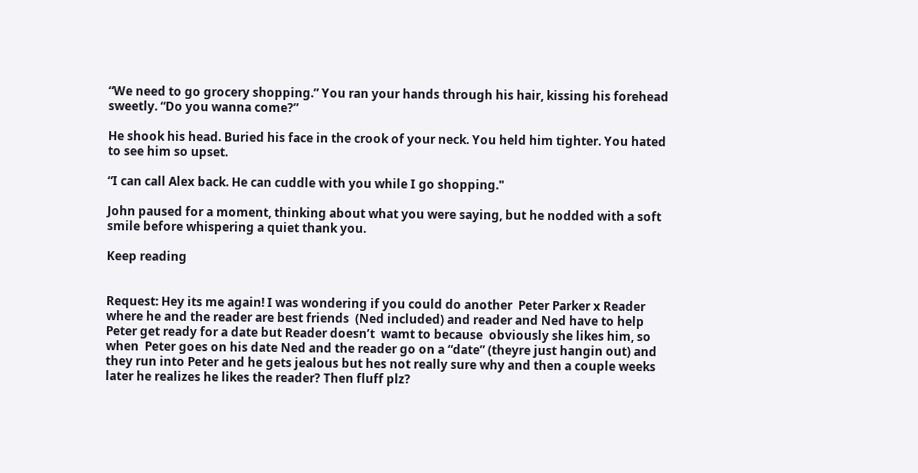“We need to go grocery shopping.” You ran your hands through his hair, kissing his forehead sweetly. “Do you wanna come?”

He shook his head. Buried his face in the crook of your neck. You held him tighter. You hated to see him so upset.

“I can call Alex back. He can cuddle with you while I go shopping."

John paused for a moment, thinking about what you were saying, but he nodded with a soft smile before whispering a quiet thank you.

Keep reading


Request: Hey its me again! I was wondering if you could do another  Peter Parker x Reader where he and the reader are best friends  (Ned included) and reader and Ned have to help Peter get ready for a date but Reader doesn’t  wamt to because  obviously she likes him, so when  Peter goes on his date Ned and the reader go on a “date” (theyre just hangin out) and they run into Peter and he gets jealous but hes not really sure why and then a couple weeks later he realizes he likes the reader? Then fluff plz?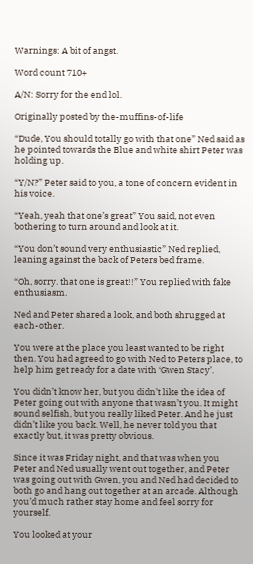Warnings: A bit of angst.

Word count 710+

A/N: Sorry for the end lol.

Originally posted by the-muffins-of-life

“Dude, You should totally go with that one” Ned said as he pointed towards the Blue and white shirt Peter was holding up.

“Y/N?” Peter said to you, a tone of concern evident in his voice.

“Yeah, yeah that one’s great” You said, not even bothering to turn around and look at it.

“You don’t sound very enthusiastic” Ned replied, leaning against the back of Peters bed frame.

“Oh, sorry. that one is great!!” You replied with fake enthusiasm.

Ned and Peter shared a look, and both shrugged at each-other.

You were at the place you least wanted to be right then. You had agreed to go with Ned to Peters place, to help him get ready for a date with ‘Gwen Stacy’.

You didn’t know her, but you didn’t like the idea of Peter going out with anyone that wasn’t you. It might sound selfish, but you really liked Peter. And he just didn’t like you back. Well, he never told you that exactly but, it was pretty obvious.

Since it was Friday night, and that was when you Peter and Ned usually went out together, and Peter was going out with Gwen, you and Ned had decided to both go and hang out together at an arcade. Although you’d much rather stay home and feel sorry for yourself.

You looked at your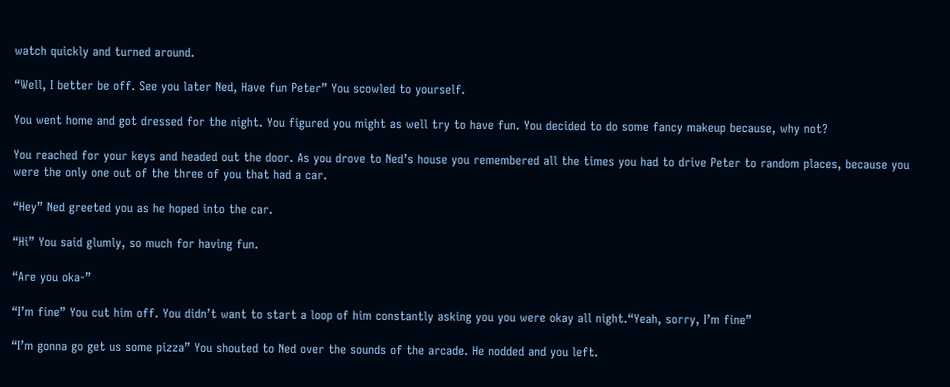watch quickly and turned around.

“Well, I better be off. See you later Ned, Have fun Peter” You scowled to yourself.

You went home and got dressed for the night. You figured you might as well try to have fun. You decided to do some fancy makeup because, why not?

You reached for your keys and headed out the door. As you drove to Ned’s house you remembered all the times you had to drive Peter to random places, because you were the only one out of the three of you that had a car.

“Hey” Ned greeted you as he hoped into the car.

“Hi” You said glumly, so much for having fun.

“Are you oka-”

“I’m fine” You cut him off. You didn’t want to start a loop of him constantly asking you you were okay all night.“Yeah, sorry, I’m fine”

“I’m gonna go get us some pizza” You shouted to Ned over the sounds of the arcade. He nodded and you left.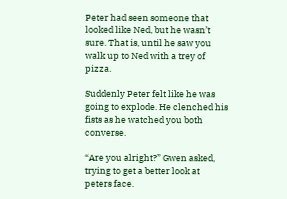Peter had seen someone that looked like Ned, but he wasn’t sure. That is, until he saw you walk up to Ned with a trey of pizza.

Suddenly Peter felt like he was going to explode. He clenched his fists as he watched you both converse.

“Are you alright?” Gwen asked, trying to get a better look at peters face.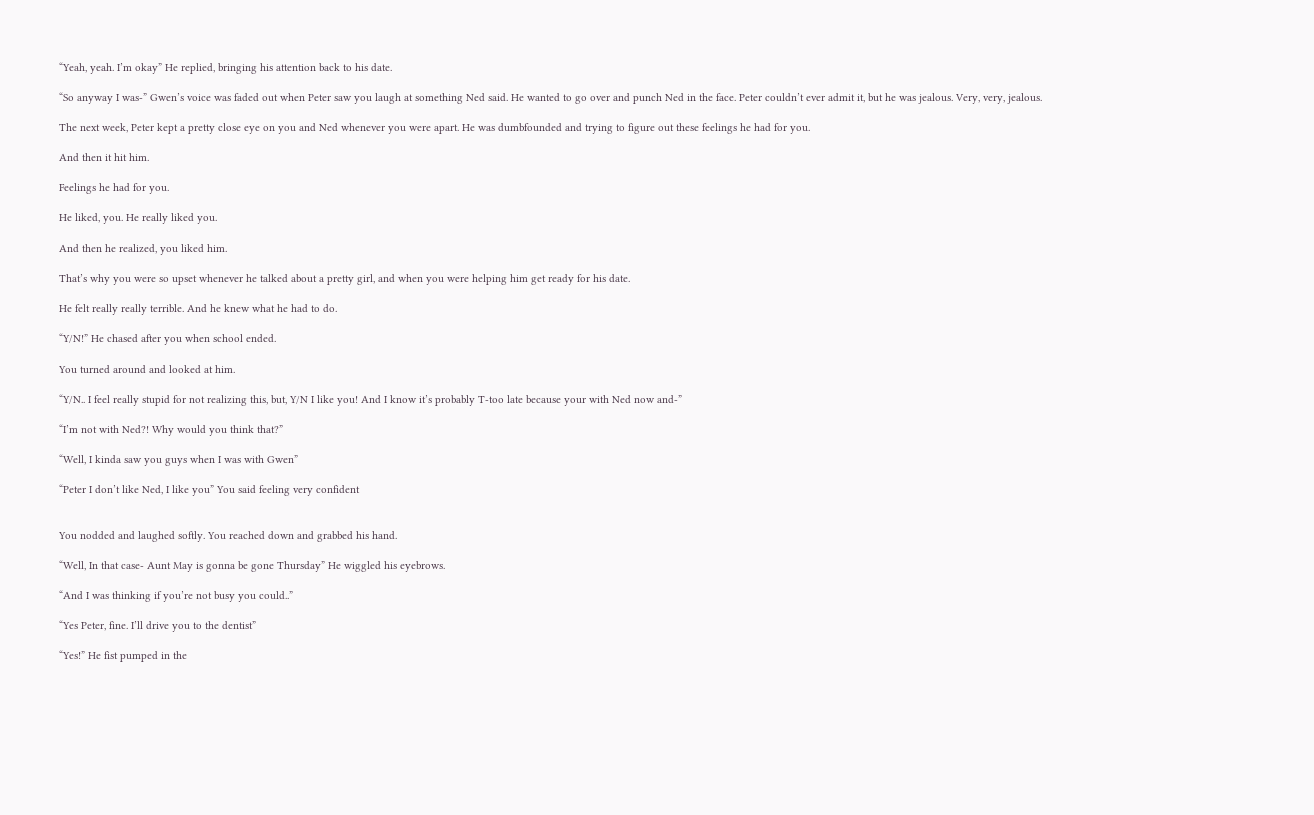“Yeah, yeah. I’m okay” He replied, bringing his attention back to his date.

“So anyway I was-” Gwen’s voice was faded out when Peter saw you laugh at something Ned said. He wanted to go over and punch Ned in the face. Peter couldn’t ever admit it, but he was jealous. Very, very, jealous.

The next week, Peter kept a pretty close eye on you and Ned whenever you were apart. He was dumbfounded and trying to figure out these feelings he had for you.

And then it hit him.

Feelings he had for you.

He liked, you. He really liked you.

And then he realized, you liked him.

That’s why you were so upset whenever he talked about a pretty girl, and when you were helping him get ready for his date.

He felt really really terrible. And he knew what he had to do.

“Y/N!” He chased after you when school ended.

You turned around and looked at him.

“Y/N.. I feel really stupid for not realizing this, but, Y/N I like you! And I know it’s probably T-too late because your with Ned now and-”

“I’m not with Ned?! Why would you think that?”

“Well, I kinda saw you guys when I was with Gwen”

“Peter I don’t like Ned, I like you” You said feeling very confident


You nodded and laughed softly. You reached down and grabbed his hand.

“Well, In that case- Aunt May is gonna be gone Thursday” He wiggled his eyebrows.

“And I was thinking if you’re not busy you could..”

“Yes Peter, fine. I’ll drive you to the dentist”

“Yes!” He fist pumped in the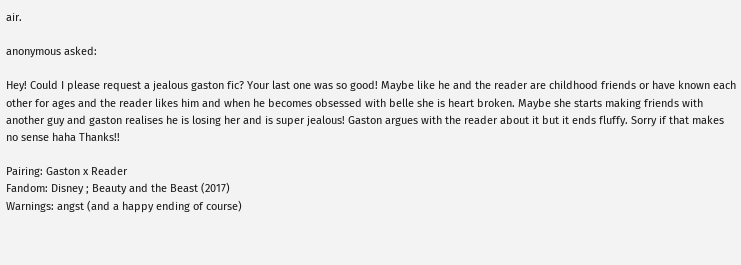air.

anonymous asked:

Hey! Could I please request a jealous gaston fic? Your last one was so good! Maybe like he and the reader are childhood friends or have known each other for ages and the reader likes him and when he becomes obsessed with belle she is heart broken. Maybe she starts making friends with another guy and gaston realises he is losing her and is super jealous! Gaston argues with the reader about it but it ends fluffy. Sorry if that makes no sense haha Thanks!!

Pairing: Gaston x Reader
Fandom: Disney ; Beauty and the Beast (2017)
Warnings: angst (and a happy ending of course)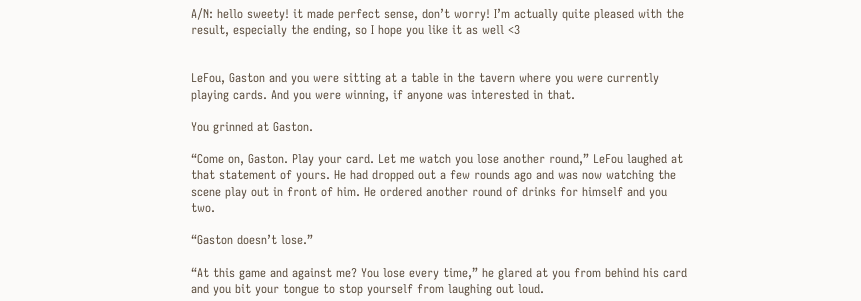A/N: hello sweety! it made perfect sense, don’t worry! I’m actually quite pleased with the result, especially the ending, so I hope you like it as well <3


LeFou, Gaston and you were sitting at a table in the tavern where you were currently playing cards. And you were winning, if anyone was interested in that.

You grinned at Gaston.

“Come on, Gaston. Play your card. Let me watch you lose another round,” LeFou laughed at that statement of yours. He had dropped out a few rounds ago and was now watching the scene play out in front of him. He ordered another round of drinks for himself and you two.

“Gaston doesn’t lose.”

“At this game and against me? You lose every time,” he glared at you from behind his card and you bit your tongue to stop yourself from laughing out loud.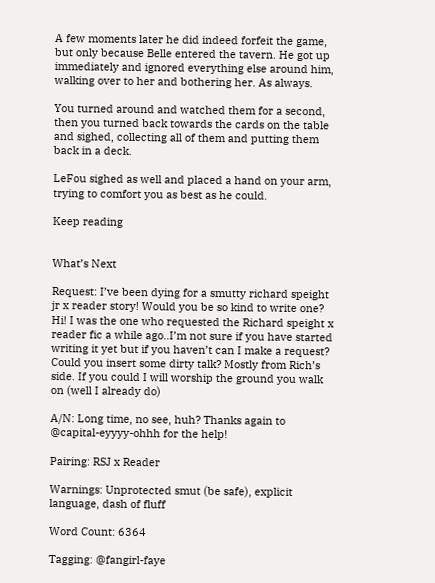A few moments later he did indeed forfeit the game, but only because Belle entered the tavern. He got up immediately and ignored everything else around him, walking over to her and bothering her. As always.

You turned around and watched them for a second, then you turned back towards the cards on the table and sighed, collecting all of them and putting them back in a deck.

LeFou sighed as well and placed a hand on your arm, trying to comfort you as best as he could.

Keep reading


What’s Next

Request: I’ve been dying for a smutty richard speight jr x reader story! Would you be so kind to write one? Hi! I was the one who requested the Richard speight x reader fic a while ago..I’m not sure if you have started writing it yet but if you haven’t can I make a request? Could you insert some dirty talk? Mostly from Rich’s side. If you could I will worship the ground you walk on (well I already do)

A/N: Long time, no see, huh? Thanks again to @capital-eyyyy-ohhh for the help!

Pairing: RSJ x Reader

Warnings: Unprotected smut (be safe), explicit language, dash of fluff

Word Count: 6364

Tagging: @fangirl-faye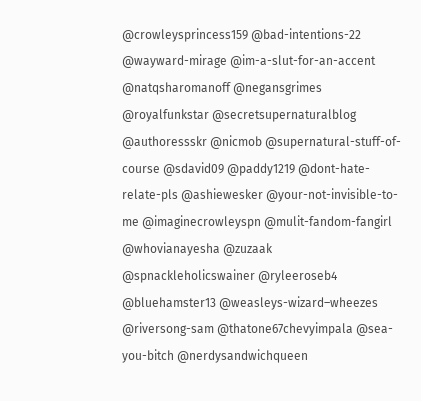@crowleysprincess159 @bad-intentions-22 @wayward-mirage @im-a-slut-for-an-accent @natqsharomanoff @negansgrimes @royalfunkstar @secretsupernaturalblog @authoressskr @nicmob @supernatural-stuff-of-course @sdavid09 @paddy1219 @dont-hate-relate-pls @ashiewesker @your-not-invisible-to-me @imaginecrowleyspn @mulit-fandom-fangirl @whovianayesha @zuzaak @spnackleholicswainer @ryleeroseb4 @bluehamster13 @weasleys-wizard–wheezes @riversong-sam @thatone67chevyimpala @sea-you-bitch @nerdysandwichqueen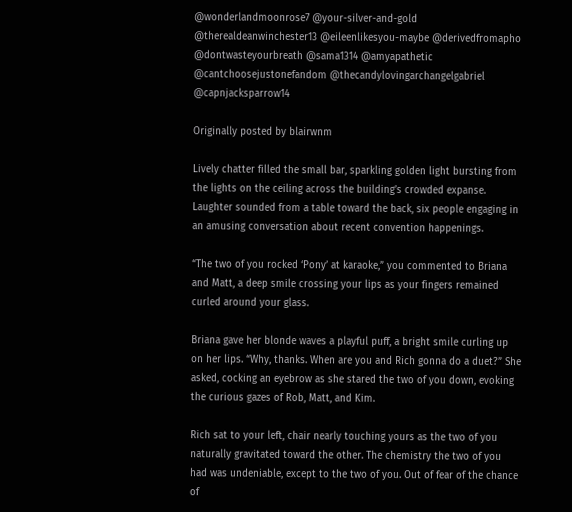@wonderlandmoonrose7 @your-silver-and-gold @therealdeanwinchester13 @eileenlikesyou-maybe @derivedfromapho @dontwasteyourbreath @sama1314 @amyapathetic @cantchoosejustonefandom @thecandylovingarchangelgabriel @capnjacksparrow14

Originally posted by blairwnm

Lively chatter filled the small bar, sparkling golden light bursting from the lights on the ceiling across the building’s crowded expanse. Laughter sounded from a table toward the back, six people engaging in an amusing conversation about recent convention happenings.

“The two of you rocked ‘Pony’ at karaoke,” you commented to Briana and Matt, a deep smile crossing your lips as your fingers remained curled around your glass.

Briana gave her blonde waves a playful puff, a bright smile curling up on her lips. “Why, thanks. When are you and Rich gonna do a duet?” She asked, cocking an eyebrow as she stared the two of you down, evoking the curious gazes of Rob, Matt, and Kim.

Rich sat to your left, chair nearly touching yours as the two of you naturally gravitated toward the other. The chemistry the two of you had was undeniable, except to the two of you. Out of fear of the chance of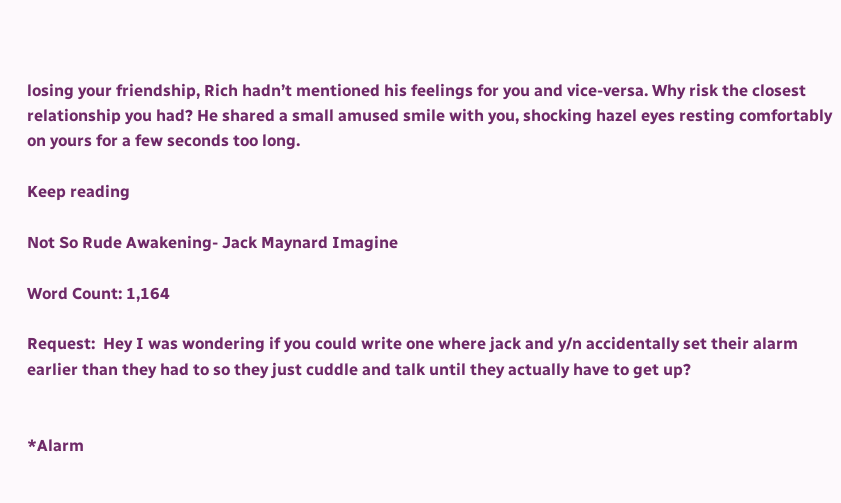losing your friendship, Rich hadn’t mentioned his feelings for you and vice-versa. Why risk the closest relationship you had? He shared a small amused smile with you, shocking hazel eyes resting comfortably on yours for a few seconds too long.

Keep reading

Not So Rude Awakening- Jack Maynard Imagine

Word Count: 1,164

Request:  Hey I was wondering if you could write one where jack and y/n accidentally set their alarm earlier than they had to so they just cuddle and talk until they actually have to get up?


*Alarm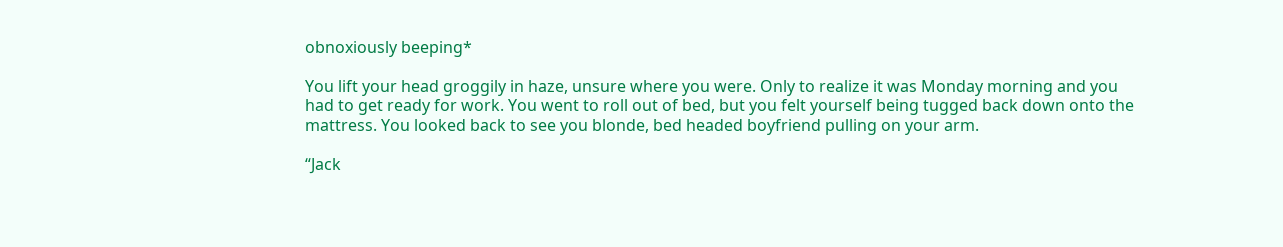obnoxiously beeping*

You lift your head groggily in haze, unsure where you were. Only to realize it was Monday morning and you had to get ready for work. You went to roll out of bed, but you felt yourself being tugged back down onto the mattress. You looked back to see you blonde, bed headed boyfriend pulling on your arm.

“Jack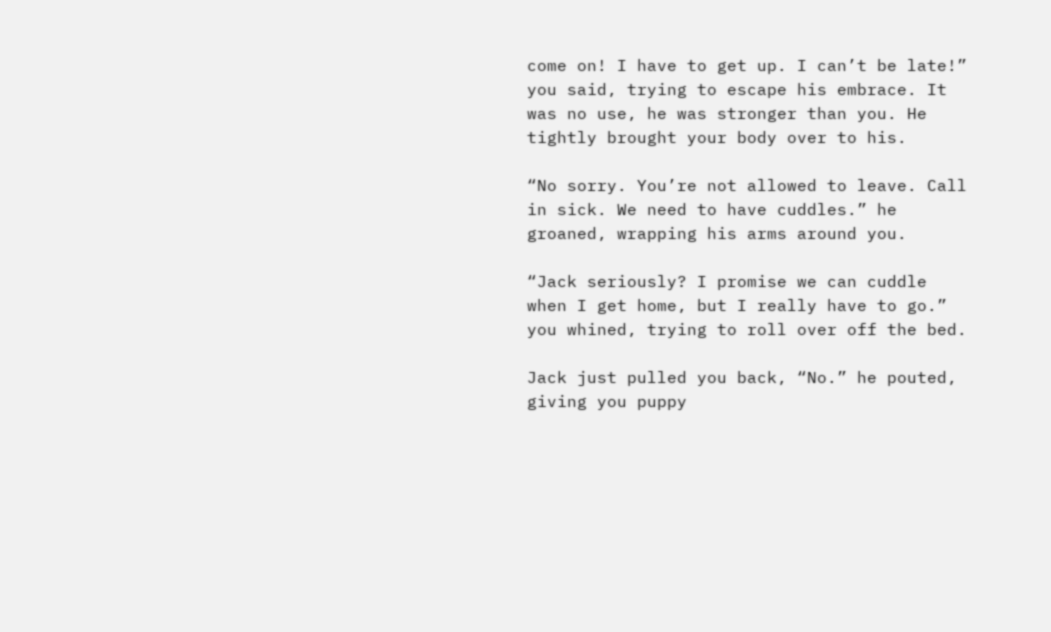come on! I have to get up. I can’t be late!” you said, trying to escape his embrace. It was no use, he was stronger than you. He tightly brought your body over to his.

“No sorry. You’re not allowed to leave. Call in sick. We need to have cuddles.” he groaned, wrapping his arms around you.

“Jack seriously? I promise we can cuddle when I get home, but I really have to go.” you whined, trying to roll over off the bed.

Jack just pulled you back, “No.” he pouted, giving you puppy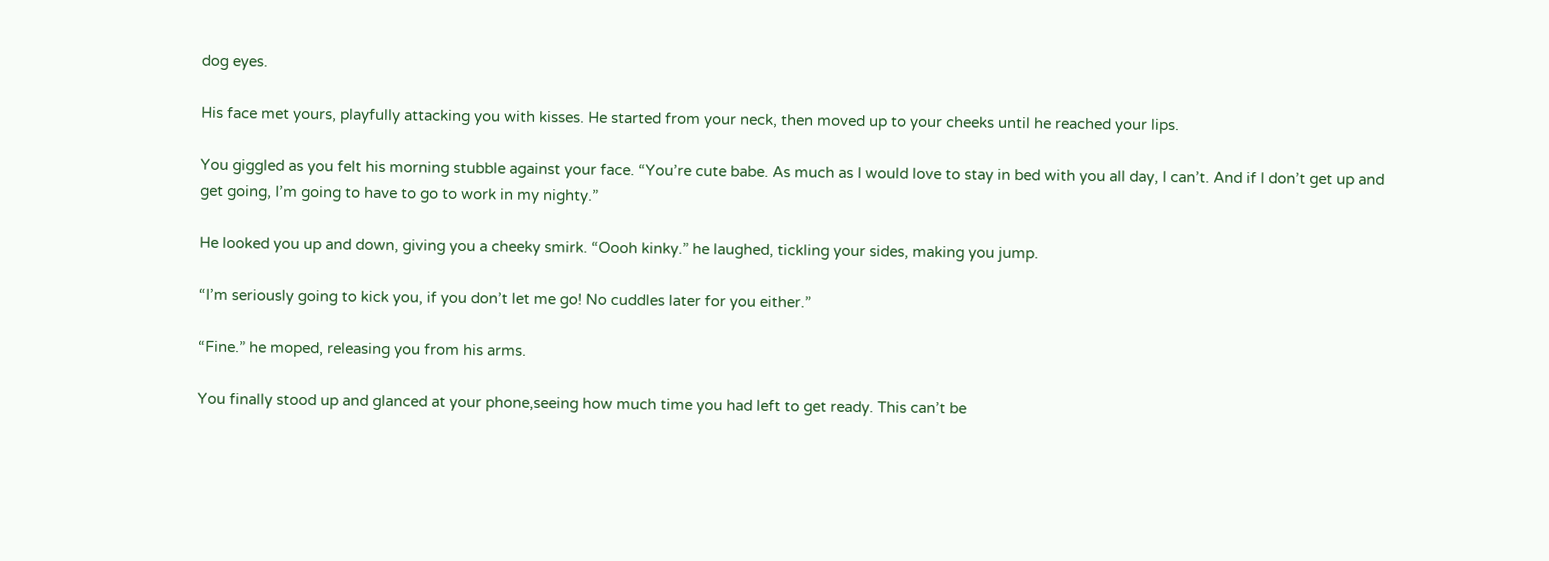dog eyes.

His face met yours, playfully attacking you with kisses. He started from your neck, then moved up to your cheeks until he reached your lips.

You giggled as you felt his morning stubble against your face. “You’re cute babe. As much as I would love to stay in bed with you all day, I can’t. And if I don’t get up and get going, I’m going to have to go to work in my nighty.”

He looked you up and down, giving you a cheeky smirk. “Oooh kinky.” he laughed, tickling your sides, making you jump.

“I’m seriously going to kick you, if you don’t let me go! No cuddles later for you either.”

“Fine.” he moped, releasing you from his arms.

You finally stood up and glanced at your phone,seeing how much time you had left to get ready. This can’t be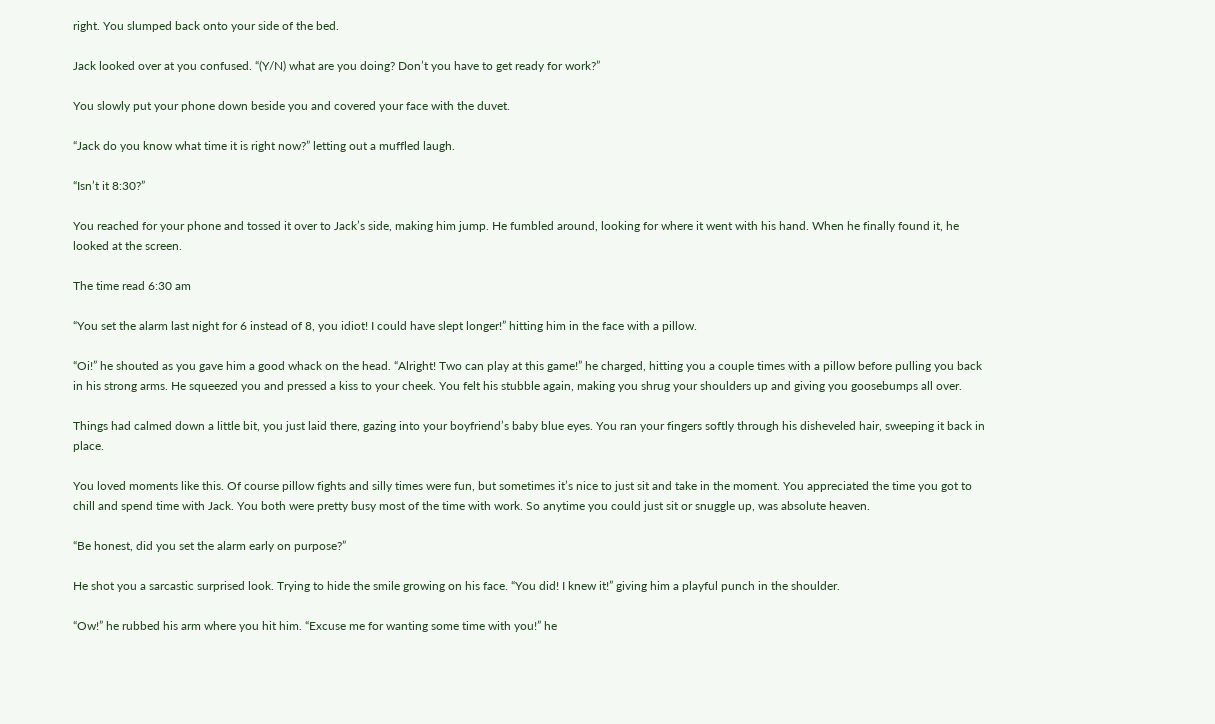right. You slumped back onto your side of the bed.

Jack looked over at you confused. “(Y/N) what are you doing? Don’t you have to get ready for work?”

You slowly put your phone down beside you and covered your face with the duvet.

“Jack do you know what time it is right now?” letting out a muffled laugh.

“Isn’t it 8:30?”

You reached for your phone and tossed it over to Jack’s side, making him jump. He fumbled around, looking for where it went with his hand. When he finally found it, he looked at the screen.

The time read 6:30 am

“You set the alarm last night for 6 instead of 8, you idiot! I could have slept longer!” hitting him in the face with a pillow.

“Oi!” he shouted as you gave him a good whack on the head. “Alright! Two can play at this game!” he charged, hitting you a couple times with a pillow before pulling you back in his strong arms. He squeezed you and pressed a kiss to your cheek. You felt his stubble again, making you shrug your shoulders up and giving you goosebumps all over.

Things had calmed down a little bit, you just laid there, gazing into your boyfriend’s baby blue eyes. You ran your fingers softly through his disheveled hair, sweeping it back in place.

You loved moments like this. Of course pillow fights and silly times were fun, but sometimes it’s nice to just sit and take in the moment. You appreciated the time you got to chill and spend time with Jack. You both were pretty busy most of the time with work. So anytime you could just sit or snuggle up, was absolute heaven.

“Be honest, did you set the alarm early on purpose?”

He shot you a sarcastic surprised look. Trying to hide the smile growing on his face. “You did! I knew it!” giving him a playful punch in the shoulder.

“Ow!” he rubbed his arm where you hit him. “Excuse me for wanting some time with you!” he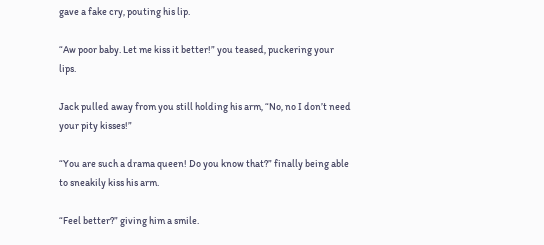gave a fake cry, pouting his lip.

“Aw poor baby. Let me kiss it better!” you teased, puckering your lips.

Jack pulled away from you still holding his arm, “No, no I don’t need your pity kisses!”

“You are such a drama queen! Do you know that?” finally being able to sneakily kiss his arm.

“Feel better?” giving him a smile.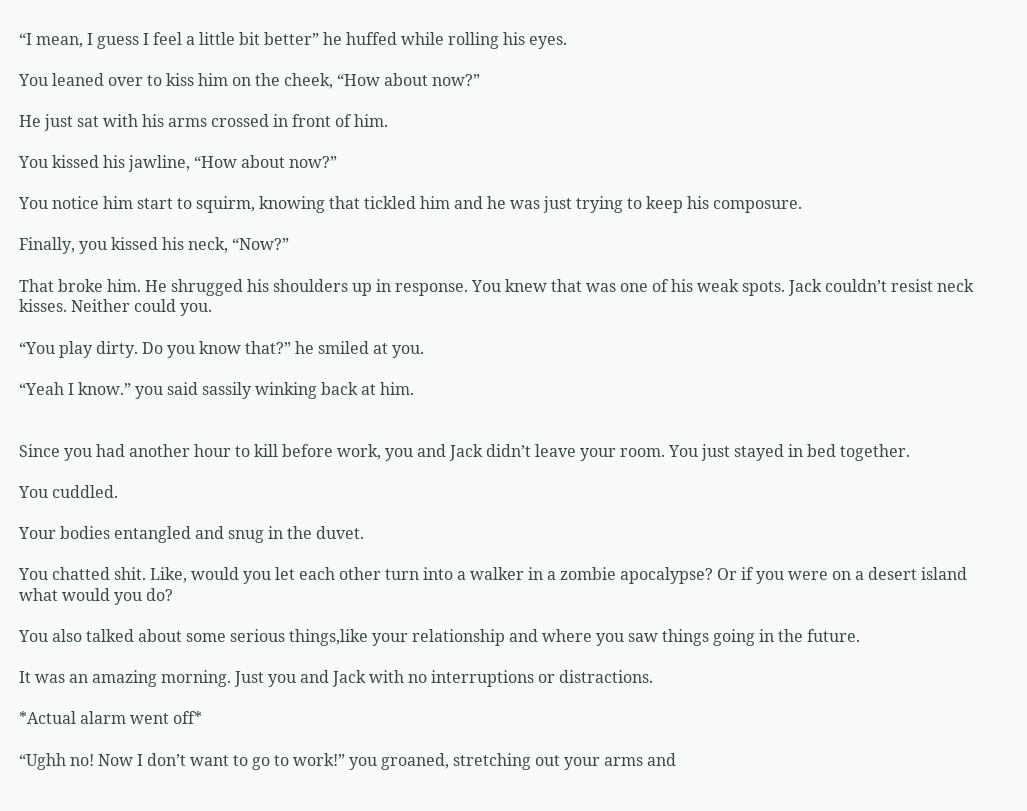“I mean, I guess I feel a little bit better” he huffed while rolling his eyes.

You leaned over to kiss him on the cheek, “How about now?”

He just sat with his arms crossed in front of him.

You kissed his jawline, “How about now?”

You notice him start to squirm, knowing that tickled him and he was just trying to keep his composure.

Finally, you kissed his neck, “Now?”

That broke him. He shrugged his shoulders up in response. You knew that was one of his weak spots. Jack couldn’t resist neck kisses. Neither could you.

“You play dirty. Do you know that?” he smiled at you.

“Yeah I know.” you said sassily winking back at him.


Since you had another hour to kill before work, you and Jack didn’t leave your room. You just stayed in bed together.

You cuddled.

Your bodies entangled and snug in the duvet.

You chatted shit. Like, would you let each other turn into a walker in a zombie apocalypse? Or if you were on a desert island what would you do?

You also talked about some serious things,like your relationship and where you saw things going in the future.

It was an amazing morning. Just you and Jack with no interruptions or distractions.

*Actual alarm went off*

“Ughh no! Now I don’t want to go to work!” you groaned, stretching out your arms and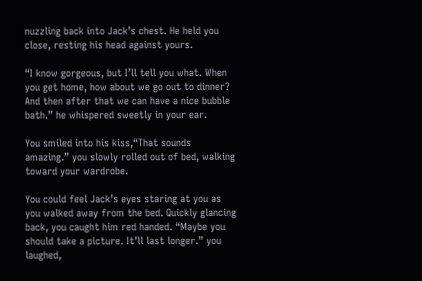nuzzling back into Jack’s chest. He held you close, resting his head against yours.

“I know gorgeous, but I’ll tell you what. When you get home, how about we go out to dinner? And then after that we can have a nice bubble bath.” he whispered sweetly in your ear.

You smiled into his kiss,“That sounds amazing.” you slowly rolled out of bed, walking toward your wardrobe.

You could feel Jack’s eyes staring at you as you walked away from the bed. Quickly glancing back, you caught him red handed. “Maybe you should take a picture. It’ll last longer.” you laughed,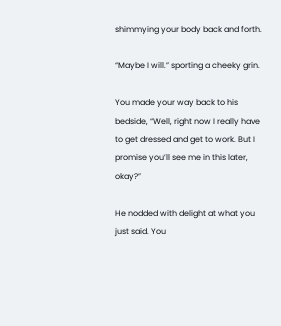shimmying your body back and forth.

“Maybe I will.” sporting a cheeky grin.

You made your way back to his bedside, “Well, right now I really have to get dressed and get to work. But I promise you’ll see me in this later, okay?”

He nodded with delight at what you just said. You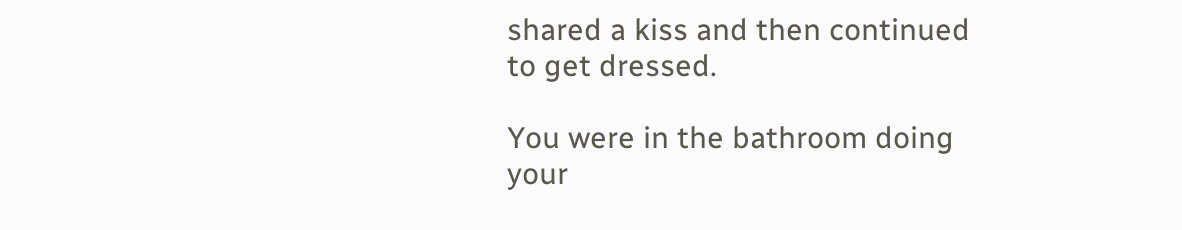shared a kiss and then continued to get dressed.

You were in the bathroom doing your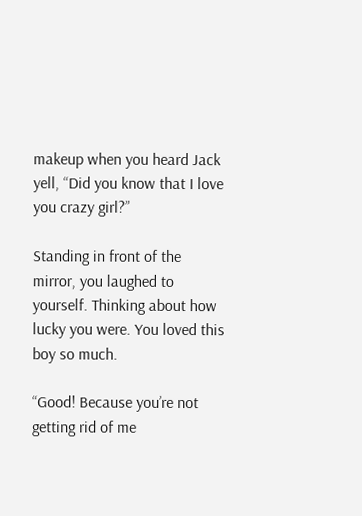makeup when you heard Jack yell, “Did you know that I love you crazy girl?”

Standing in front of the mirror, you laughed to yourself. Thinking about how lucky you were. You loved this boy so much.

“Good! Because you’re not getting rid of me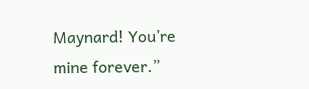Maynard! You’re mine forever.”